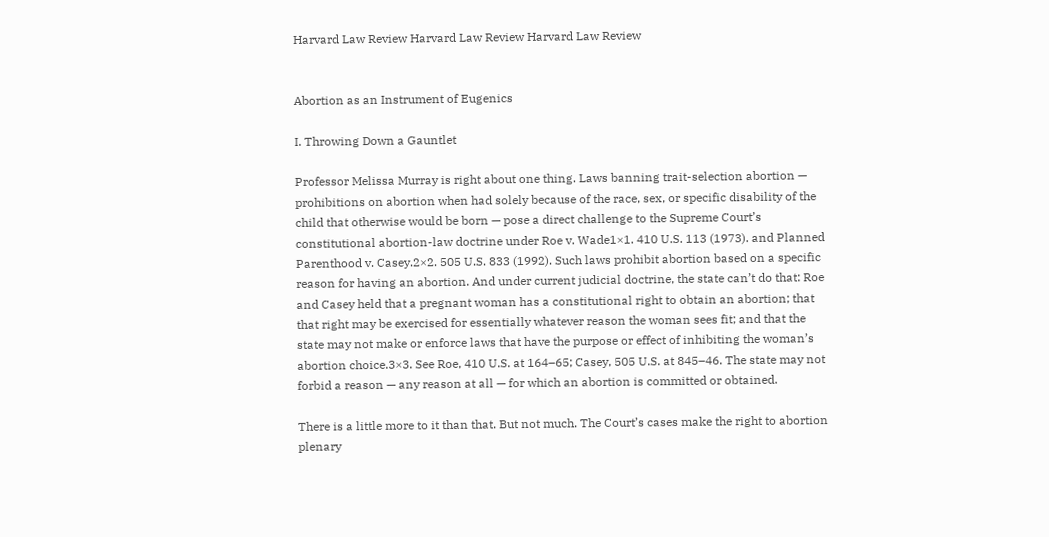Harvard Law Review Harvard Law Review Harvard Law Review


Abortion as an Instrument of Eugenics

I. Throwing Down a Gauntlet

Professor Melissa Murray is right about one thing. Laws banning trait-selection abortion — prohibitions on abortion when had solely because of the race, sex, or specific disability of the child that otherwise would be born — pose a direct challenge to the Supreme Court’s constitutional abortion-law doctrine under Roe v. Wade1×1. 410 U.S. 113 (1973). and Planned Parenthood v. Casey.2×2. 505 U.S. 833 (1992). Such laws prohibit abortion based on a specific reason for having an abortion. And under current judicial doctrine, the state can’t do that: Roe and Casey held that a pregnant woman has a constitutional right to obtain an abortion; that that right may be exercised for essentially whatever reason the woman sees fit; and that the state may not make or enforce laws that have the purpose or effect of inhibiting the woman’s abortion choice.3×3. See Roe, 410 U.S. at 164–65; Casey, 505 U.S. at 845–46. The state may not forbid a reason — any reason at all — for which an abortion is committed or obtained.

There is a little more to it than that. But not much. The Court’s cases make the right to abortion plenary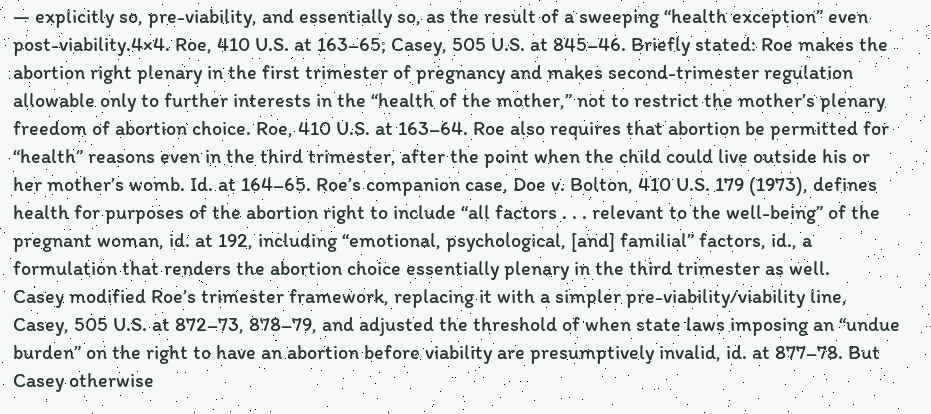— explicitly so, pre-viability, and essentially so, as the result of a sweeping “health exception” even post-viability.4×4. Roe, 410 U.S. at 163–65; Casey, 505 U.S. at 845–46. Briefly stated: Roe makes the abortion right plenary in the first trimester of pregnancy and makes second-trimester regulation allowable only to further interests in the “health of the mother,” not to restrict the mother’s plenary freedom of abortion choice. Roe, 410 U.S. at 163–64. Roe also requires that abortion be permitted for “health” reasons even in the third trimester, after the point when the child could live outside his or her mother’s womb. Id. at 164–65. Roe’s companion case, Doe v. Bolton, 410 U.S. 179 (1973), defines health for purposes of the abortion right to include “all factors . . . relevant to the well-being” of the pregnant woman, id. at 192, including “emotional, psychological, [and] familial” factors, id., a formulation that renders the abortion choice essentially plenary in the third trimester as well.
Casey modified Roe’s trimester framework, replacing it with a simpler pre-viability/viability line, Casey, 505 U.S. at 872–73, 878–79, and adjusted the threshold of when state laws imposing an “undue burden” on the right to have an abortion before viability are presumptively invalid, id. at 877–78. But Casey otherwise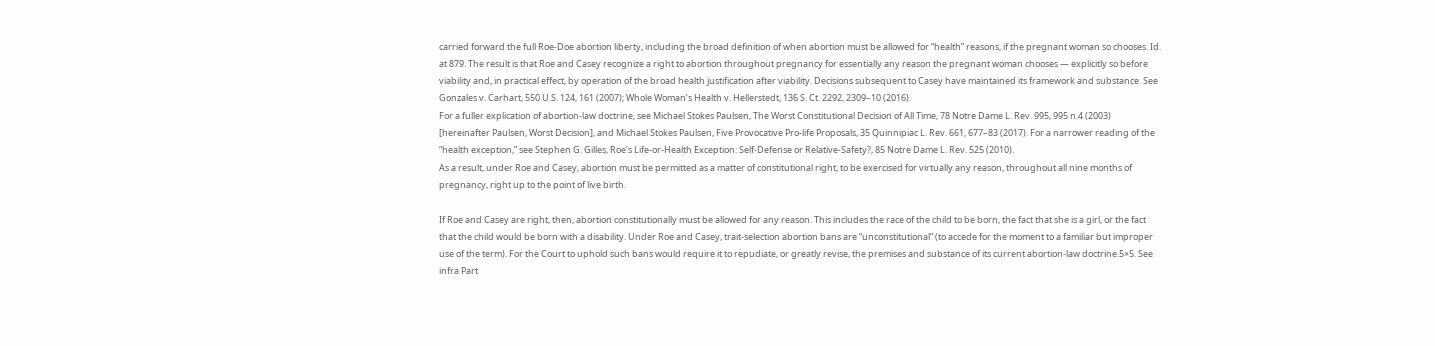carried forward the full Roe-Doe abortion liberty, including the broad definition of when abortion must be allowed for “health” reasons, if the pregnant woman so chooses. Id. at 879. The result is that Roe and Casey recognize a right to abortion throughout pregnancy for essentially any reason the pregnant woman chooses — explicitly so before viability and, in practical effect, by operation of the broad health justification after viability. Decisions subsequent to Casey have maintained its framework and substance. See Gonzales v. Carhart, 550 U.S. 124, 161 (2007); Whole Woman’s Health v. Hellerstedt, 136 S. Ct. 2292, 2309–10 (2016).
For a fuller explication of abortion-law doctrine, see Michael Stokes Paulsen, The Worst Constitutional Decision of All Time, 78 Notre Dame L. Rev. 995, 995 n.4 (2003) [hereinafter Paulsen, Worst Decision], and Michael Stokes Paulsen, Five Provocative Pro-life Proposals, 35 Quinnipiac L. Rev. 661, 677–83 (2017). For a narrower reading of the “health exception,” see Stephen G. Gilles, Roe’s Life-or-Health Exception: Self-Defense or Relative-Safety?, 85 Notre Dame L. Rev. 525 (2010).
As a result, under Roe and Casey, abortion must be permitted as a matter of constitutional right, to be exercised for virtually any reason, throughout all nine months of pregnancy, right up to the point of live birth.

If Roe and Casey are right, then, abortion constitutionally must be allowed for any reason. This includes the race of the child to be born, the fact that she is a girl, or the fact that the child would be born with a disability. Under Roe and Casey, trait-selection abortion bans are “unconstitutional” (to accede for the moment to a familiar but improper use of the term). For the Court to uphold such bans would require it to repudiate, or greatly revise, the premises and substance of its current abortion-law doctrine.5×5. See infra Part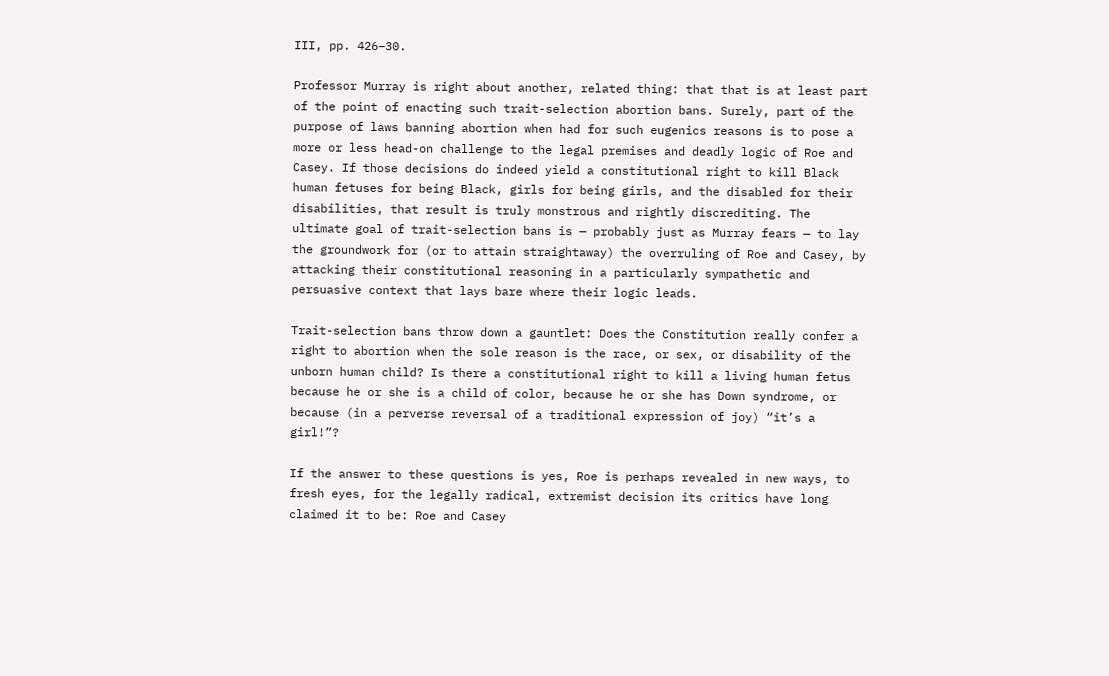III, pp. 426–30.

Professor Murray is right about another, related thing: that that is at least part of the point of enacting such trait-selection abortion bans. Surely, part of the purpose of laws banning abortion when had for such eugenics reasons is to pose a more or less head-on challenge to the legal premises and deadly logic of Roe and Casey. If those decisions do indeed yield a constitutional right to kill Black human fetuses for being Black, girls for being girls, and the disabled for their disabilities, that result is truly monstrous and rightly discrediting. The ultimate goal of trait-selection bans is — probably just as Murray fears — to lay the groundwork for (or to attain straightaway) the overruling of Roe and Casey, by attacking their constitutional reasoning in a particularly sympathetic and persuasive context that lays bare where their logic leads.

Trait-selection bans throw down a gauntlet: Does the Constitution really confer a right to abortion when the sole reason is the race, or sex, or disability of the unborn human child? Is there a constitutional right to kill a living human fetus because he or she is a child of color, because he or she has Down syndrome, or because (in a perverse reversal of a traditional expression of joy) “it’s a girl!”?

If the answer to these questions is yes, Roe is perhaps revealed in new ways, to fresh eyes, for the legally radical, extremist decision its critics have long claimed it to be: Roe and Casey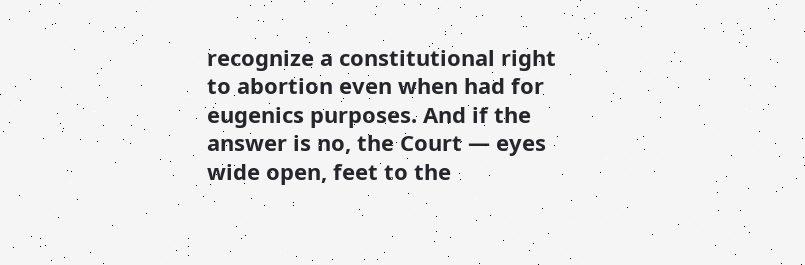recognize a constitutional right to abortion even when had for eugenics purposes. And if the answer is no, the Court — eyes wide open, feet to the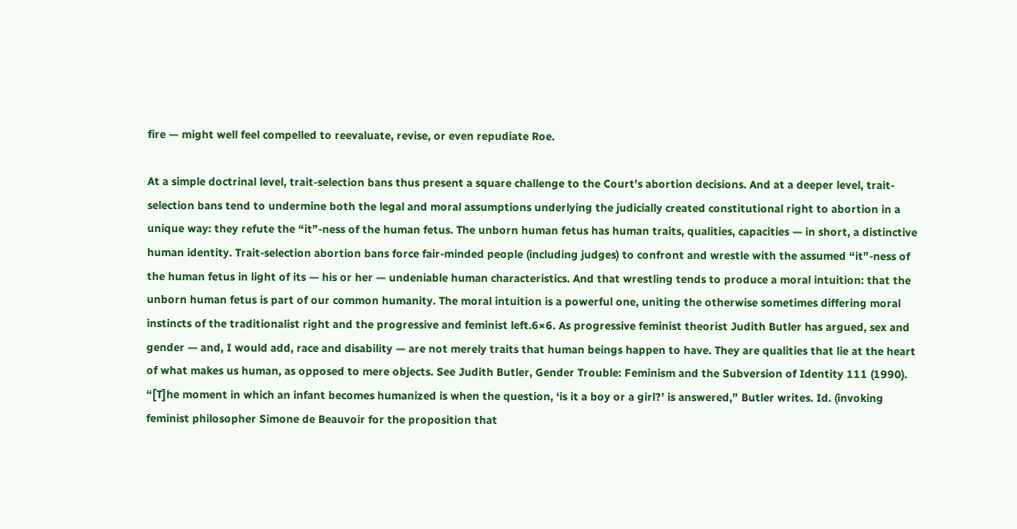fire — might well feel compelled to reevaluate, revise, or even repudiate Roe.

At a simple doctrinal level, trait-selection bans thus present a square challenge to the Court’s abortion decisions. And at a deeper level, trait-selection bans tend to undermine both the legal and moral assumptions underlying the judicially created constitutional right to abortion in a unique way: they refute the “it”-ness of the human fetus. The unborn human fetus has human traits, qualities, capacities — in short, a distinctive human identity. Trait-selection abortion bans force fair-minded people (including judges) to confront and wrestle with the assumed “it”-ness of the human fetus in light of its — his or her — undeniable human characteristics. And that wrestling tends to produce a moral intuition: that the unborn human fetus is part of our common humanity. The moral intuition is a powerful one, uniting the otherwise sometimes differing moral instincts of the traditionalist right and the progressive and feminist left.6×6. As progressive feminist theorist Judith Butler has argued, sex and gender — and, I would add, race and disability — are not merely traits that human beings happen to have. They are qualities that lie at the heart of what makes us human, as opposed to mere objects. See Judith Butler, Gender Trouble: Feminism and the Subversion of Identity 111 (1990). “[T]he moment in which an infant becomes humanized is when the question, ‘is it a boy or a girl?’ is answered,” Butler writes. Id. (invoking feminist philosopher Simone de Beauvoir for the proposition that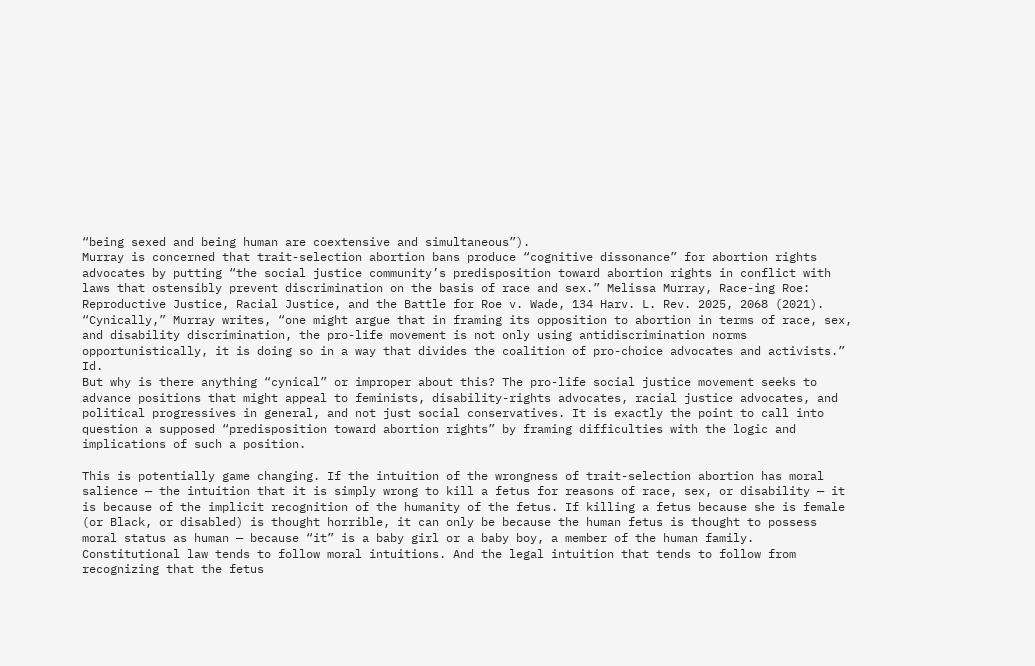“being sexed and being human are coextensive and simultaneous”).
Murray is concerned that trait-selection abortion bans produce “cognitive dissonance” for abortion rights advocates by putting “the social justice community’s predisposition toward abortion rights in conflict with laws that ostensibly prevent discrimination on the basis of race and sex.” Melissa Murray, Race-ing Roe: Reproductive Justice, Racial Justice, and the Battle for Roe v. Wade, 134 Harv. L. Rev. 2025, 2068 (2021). “Cynically,” Murray writes, “one might argue that in framing its opposition to abortion in terms of race, sex, and disability discrimination, the pro-life movement is not only using antidiscrimination norms opportunistically, it is doing so in a way that divides the coalition of pro-choice advocates and activists.” Id.
But why is there anything “cynical” or improper about this? The pro-life social justice movement seeks to advance positions that might appeal to feminists, disability-rights advocates, racial justice advocates, and political progressives in general, and not just social conservatives. It is exactly the point to call into question a supposed “predisposition toward abortion rights” by framing difficulties with the logic and implications of such a position.

This is potentially game changing. If the intuition of the wrongness of trait-selection abortion has moral salience — the intuition that it is simply wrong to kill a fetus for reasons of race, sex, or disability — it is because of the implicit recognition of the humanity of the fetus. If killing a fetus because she is female (or Black, or disabled) is thought horrible, it can only be because the human fetus is thought to possess moral status as human — because “it” is a baby girl or a baby boy, a member of the human family.
Constitutional law tends to follow moral intuitions. And the legal intuition that tends to follow from recognizing that the fetus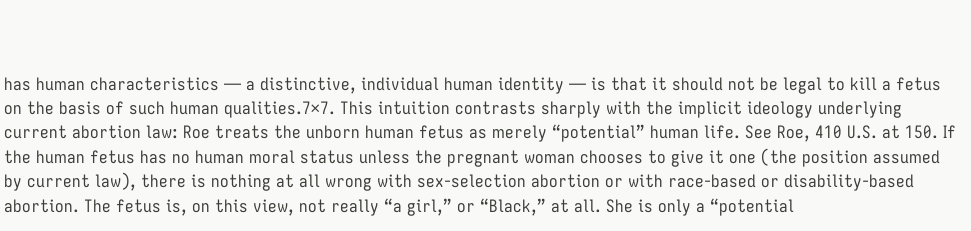has human characteristics — a distinctive, individual human identity — is that it should not be legal to kill a fetus on the basis of such human qualities.7×7. This intuition contrasts sharply with the implicit ideology underlying current abortion law: Roe treats the unborn human fetus as merely “potential” human life. See Roe, 410 U.S. at 150. If the human fetus has no human moral status unless the pregnant woman chooses to give it one (the position assumed by current law), there is nothing at all wrong with sex-selection abortion or with race-based or disability-based abortion. The fetus is, on this view, not really “a girl,” or “Black,” at all. She is only a “potential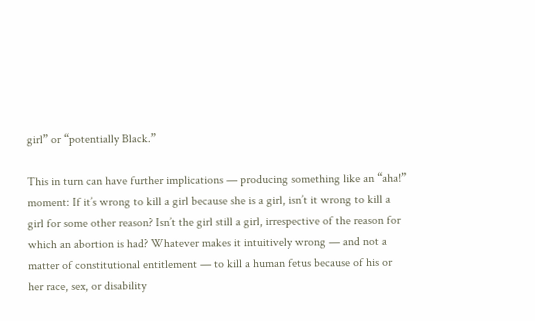girl” or “potentially Black.”

This in turn can have further implications — producing something like an “aha!” moment: If it’s wrong to kill a girl because she is a girl, isn’t it wrong to kill a girl for some other reason? Isn’t the girl still a girl, irrespective of the reason for which an abortion is had? Whatever makes it intuitively wrong — and not a matter of constitutional entitlement — to kill a human fetus because of his or her race, sex, or disability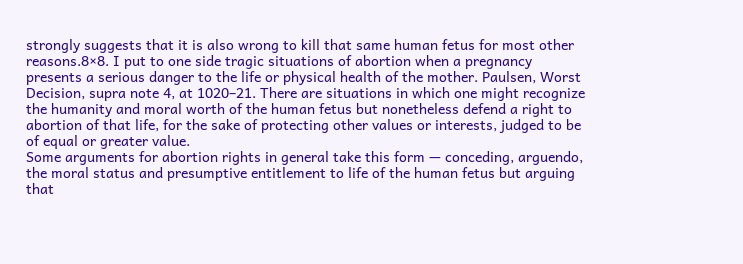strongly suggests that it is also wrong to kill that same human fetus for most other reasons.8×8. I put to one side tragic situations of abortion when a pregnancy presents a serious danger to the life or physical health of the mother. Paulsen, Worst Decision, supra note 4, at 1020–21. There are situations in which one might recognize the humanity and moral worth of the human fetus but nonetheless defend a right to abortion of that life, for the sake of protecting other values or interests, judged to be of equal or greater value.
Some arguments for abortion rights in general take this form — conceding, arguendo, the moral status and presumptive entitlement to life of the human fetus but arguing that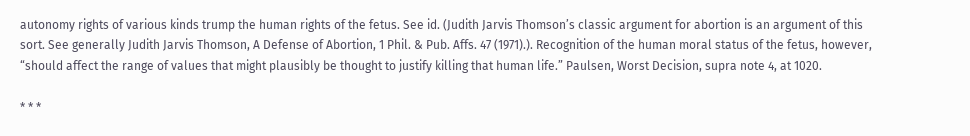autonomy rights of various kinds trump the human rights of the fetus. See id. (Judith Jarvis Thomson’s classic argument for abortion is an argument of this sort. See generally Judith Jarvis Thomson, A Defense of Abortion, 1 Phil. & Pub. Affs. 47 (1971).). Recognition of the human moral status of the fetus, however, “should affect the range of values that might plausibly be thought to justify killing that human life.” Paulsen, Worst Decision, supra note 4, at 1020.

* * *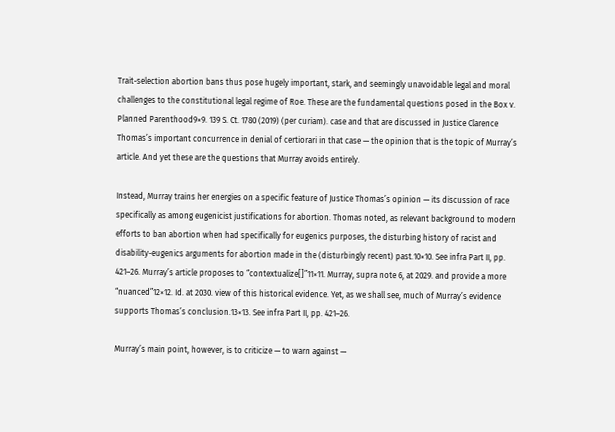Trait-selection abortion bans thus pose hugely important, stark, and seemingly unavoidable legal and moral challenges to the constitutional legal regime of Roe. These are the fundamental questions posed in the Box v. Planned Parenthood9×9. 139 S. Ct. 1780 (2019) (per curiam). case and that are discussed in Justice Clarence Thomas’s important concurrence in denial of certiorari in that case — the opinion that is the topic of Murray’s article. And yet these are the questions that Murray avoids entirely.

Instead, Murray trains her energies on a specific feature of Justice Thomas’s opinion — its discussion of race specifically as among eugenicist justifications for abortion. Thomas noted, as relevant background to modern efforts to ban abortion when had specifically for eugenics purposes, the disturbing history of racist and disability-eugenics arguments for abortion made in the (disturbingly recent) past.10×10. See infra Part II, pp. 421–26. Murray’s article proposes to “contextualize[]”11×11. Murray, supra note 6, at 2029. and provide a more “nuanced”12×12. Id. at 2030. view of this historical evidence. Yet, as we shall see, much of Murray’s evidence supports Thomas’s conclusion.13×13. See infra Part II, pp. 421–26.

Murray’s main point, however, is to criticize — to warn against —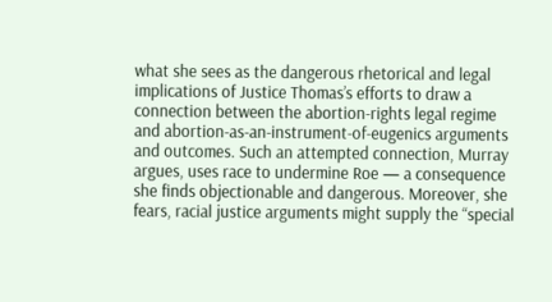what she sees as the dangerous rhetorical and legal implications of Justice Thomas’s efforts to draw a connection between the abortion-rights legal regime and abortion-as-an-instrument-of-eugenics arguments and outcomes. Such an attempted connection, Murray argues, uses race to undermine Roe — a consequence she finds objectionable and dangerous. Moreover, she fears, racial justice arguments might supply the “special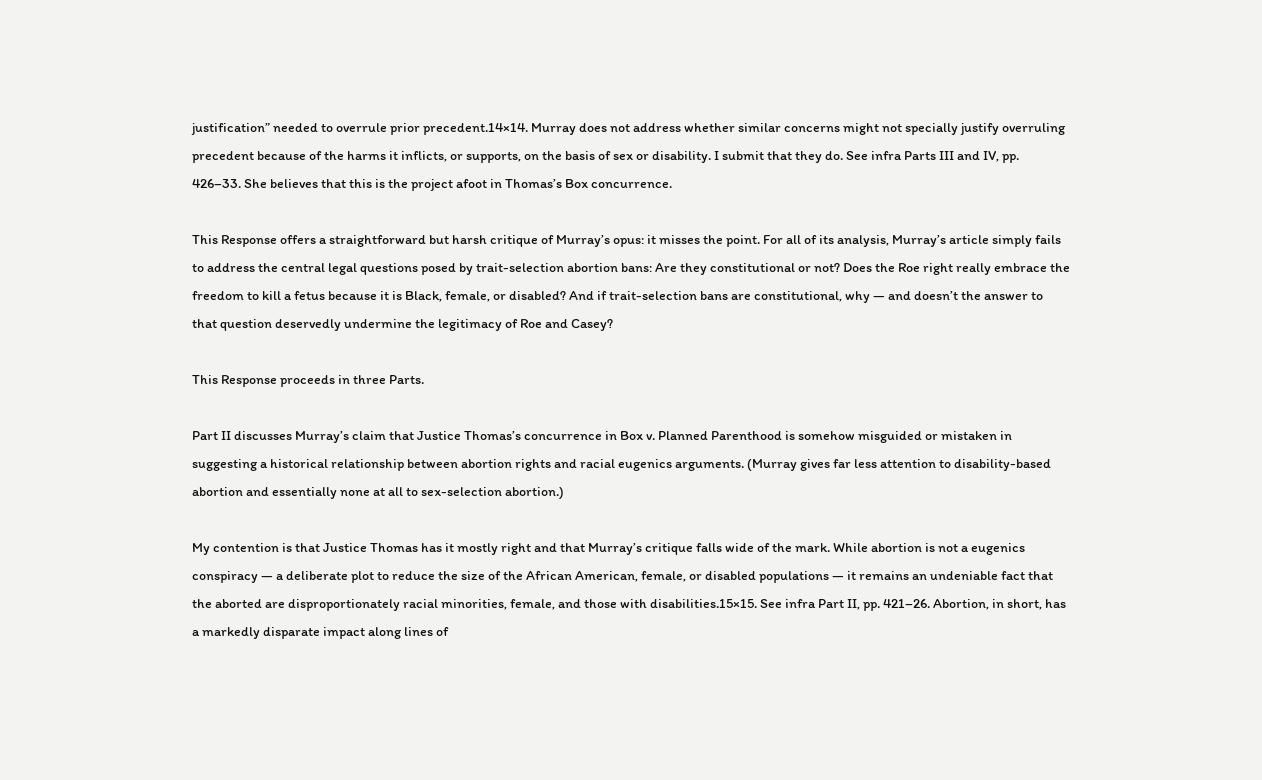justification” needed to overrule prior precedent.14×14. Murray does not address whether similar concerns might not specially justify overruling precedent because of the harms it inflicts, or supports, on the basis of sex or disability. I submit that they do. See infra Parts III and IV, pp. 426–33. She believes that this is the project afoot in Thomas’s Box concurrence.

This Response offers a straightforward but harsh critique of Murray’s opus: it misses the point. For all of its analysis, Murray’s article simply fails to address the central legal questions posed by trait-selection abortion bans: Are they constitutional or not? Does the Roe right really embrace the freedom to kill a fetus because it is Black, female, or disabled? And if trait-selection bans are constitutional, why — and doesn’t the answer to that question deservedly undermine the legitimacy of Roe and Casey?

This Response proceeds in three Parts.

Part II discusses Murray’s claim that Justice Thomas’s concurrence in Box v. Planned Parenthood is somehow misguided or mistaken in suggesting a historical relationship between abortion rights and racial eugenics arguments. (Murray gives far less attention to disability-based abortion and essentially none at all to sex-selection abortion.)

My contention is that Justice Thomas has it mostly right and that Murray’s critique falls wide of the mark. While abortion is not a eugenics conspiracy — a deliberate plot to reduce the size of the African American, female, or disabled populations — it remains an undeniable fact that the aborted are disproportionately racial minorities, female, and those with disabilities.15×15. See infra Part II, pp. 421–26. Abortion, in short, has a markedly disparate impact along lines of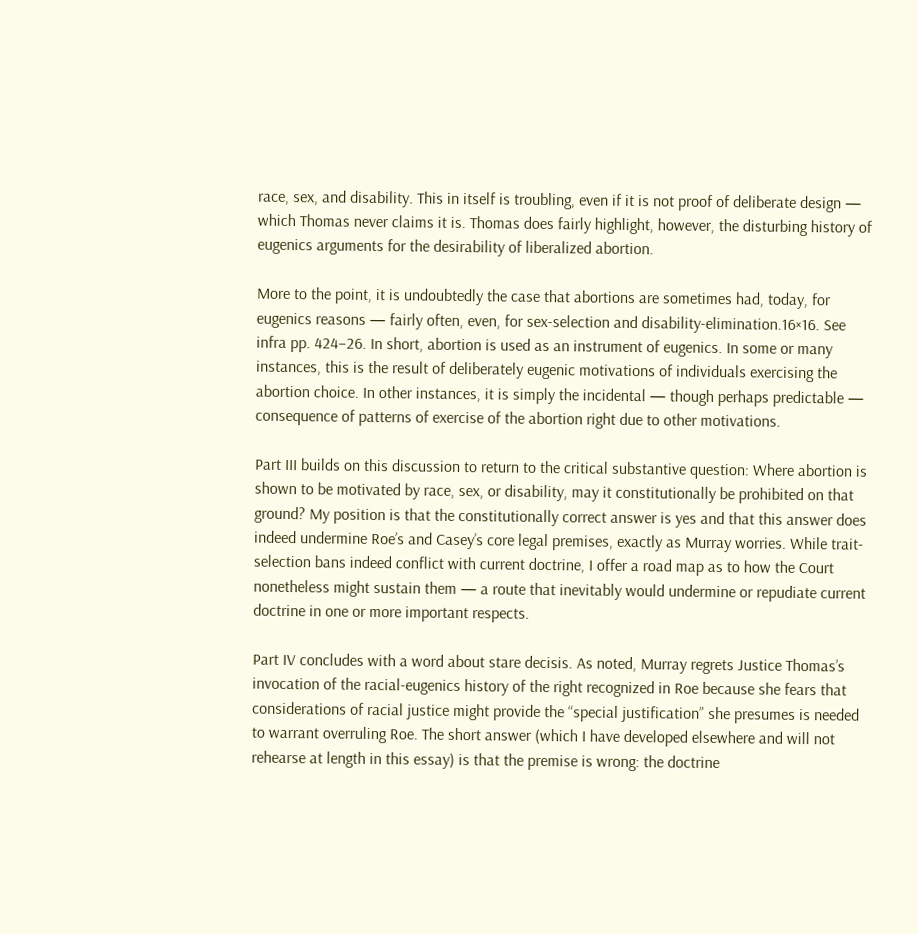race, sex, and disability. This in itself is troubling, even if it is not proof of deliberate design — which Thomas never claims it is. Thomas does fairly highlight, however, the disturbing history of eugenics arguments for the desirability of liberalized abortion.

More to the point, it is undoubtedly the case that abortions are sometimes had, today, for eugenics reasons — fairly often, even, for sex-selection and disability-elimination.16×16. See infra pp. 424–26. In short, abortion is used as an instrument of eugenics. In some or many instances, this is the result of deliberately eugenic motivations of individuals exercising the abortion choice. In other instances, it is simply the incidental — though perhaps predictable — consequence of patterns of exercise of the abortion right due to other motivations.

Part III builds on this discussion to return to the critical substantive question: Where abortion is shown to be motivated by race, sex, or disability, may it constitutionally be prohibited on that ground? My position is that the constitutionally correct answer is yes and that this answer does indeed undermine Roe’s and Casey’s core legal premises, exactly as Murray worries. While trait-selection bans indeed conflict with current doctrine, I offer a road map as to how the Court nonetheless might sustain them — a route that inevitably would undermine or repudiate current doctrine in one or more important respects.

Part IV concludes with a word about stare decisis. As noted, Murray regrets Justice Thomas’s invocation of the racial-eugenics history of the right recognized in Roe because she fears that considerations of racial justice might provide the “special justification” she presumes is needed to warrant overruling Roe. The short answer (which I have developed elsewhere and will not rehearse at length in this essay) is that the premise is wrong: the doctrine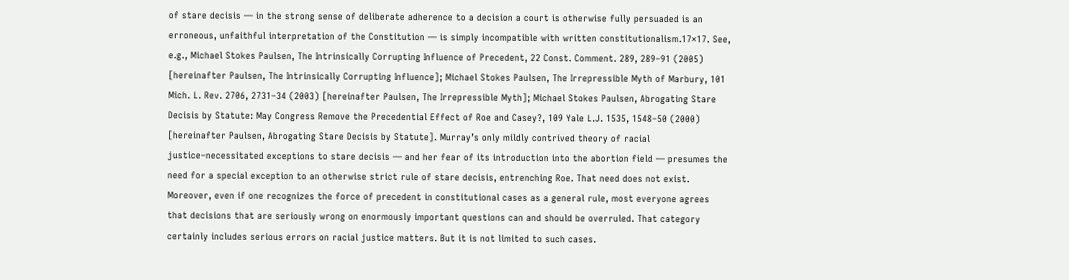of stare decisis — in the strong sense of deliberate adherence to a decision a court is otherwise fully persuaded is an erroneous, unfaithful interpretation of the Constitution — is simply incompatible with written constitutionalism.17×17. See, e.g., Michael Stokes Paulsen, The Intrinsically Corrupting Influence of Precedent, 22 Const. Comment. 289, 289–91 (2005) [hereinafter Paulsen, The Intrinsically Corrupting Influence]; Michael Stokes Paulsen, The Irrepressible Myth of Marbury, 101 Mich. L. Rev. 2706, 2731–34 (2003) [hereinafter Paulsen, The Irrepressible Myth]; Michael Stokes Paulsen, Abrogating Stare Decisis by Statute: May Congress Remove the Precedential Effect of Roe and Casey?, 109 Yale L.J. 1535, 1548–50 (2000) [hereinafter Paulsen, Abrogating Stare Decisis by Statute]. Murray’s only mildly contrived theory of racial justice–necessitated exceptions to stare decisis — and her fear of its introduction into the abortion field — presumes the need for a special exception to an otherwise strict rule of stare decisis, entrenching Roe. That need does not exist. Moreover, even if one recognizes the force of precedent in constitutional cases as a general rule, most everyone agrees that decisions that are seriously wrong on enormously important questions can and should be overruled. That category certainly includes serious errors on racial justice matters. But it is not limited to such cases.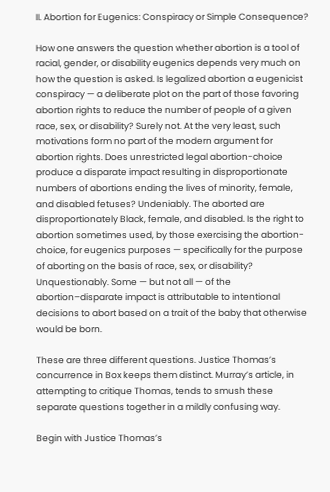II. Abortion for Eugenics: Conspiracy or Simple Consequence?

How one answers the question whether abortion is a tool of racial, gender, or disability eugenics depends very much on how the question is asked. Is legalized abortion a eugenicist conspiracy — a deliberate plot on the part of those favoring abortion rights to reduce the number of people of a given race, sex, or disability? Surely not. At the very least, such motivations form no part of the modern argument for abortion rights. Does unrestricted legal abortion-choice produce a disparate impact resulting in disproportionate numbers of abortions ending the lives of minority, female, and disabled fetuses? Undeniably. The aborted are disproportionately Black, female, and disabled. Is the right to abortion sometimes used, by those exercising the abortion-choice, for eugenics purposes — specifically for the purpose of aborting on the basis of race, sex, or disability? Unquestionably. Some — but not all — of the abortion–disparate impact is attributable to intentional decisions to abort based on a trait of the baby that otherwise would be born.

These are three different questions. Justice Thomas’s concurrence in Box keeps them distinct. Murray’s article, in attempting to critique Thomas, tends to smush these separate questions together in a mildly confusing way.

Begin with Justice Thomas’s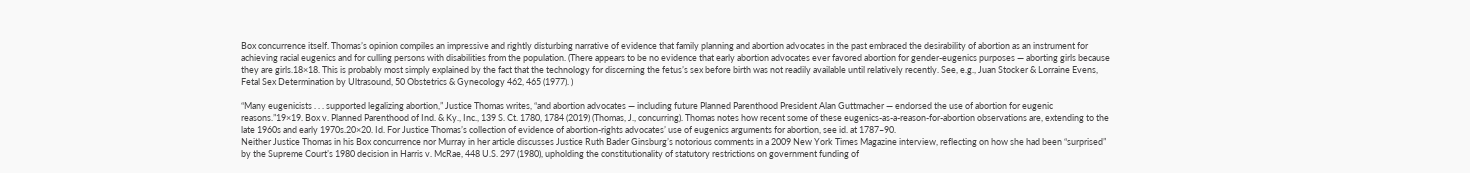Box concurrence itself. Thomas’s opinion compiles an impressive and rightly disturbing narrative of evidence that family planning and abortion advocates in the past embraced the desirability of abortion as an instrument for achieving racial eugenics and for culling persons with disabilities from the population. (There appears to be no evidence that early abortion advocates ever favored abortion for gender-eugenics purposes — aborting girls because they are girls.18×18. This is probably most simply explained by the fact that the technology for discerning the fetus’s sex before birth was not readily available until relatively recently. See, e.g., Juan Stocker & Lorraine Evens, Fetal Sex Determination by Ultrasound, 50 Obstetrics & Gynecology 462, 465 (1977). )

“Many eugenicists . . . supported legalizing abortion,” Justice Thomas writes, “and abortion advocates — including future Planned Parenthood President Alan Guttmacher — endorsed the use of abortion for eugenic reasons.”19×19. Box v. Planned Parenthood of Ind. & Ky., Inc., 139 S. Ct. 1780, 1784 (2019) (Thomas, J., concurring). Thomas notes how recent some of these eugenics-as-a-reason-for-abortion observations are, extending to the late 1960s and early 1970s.20×20. Id. For Justice Thomas’s collection of evidence of abortion-rights advocates’ use of eugenics arguments for abortion, see id. at 1787–90.
Neither Justice Thomas in his Box concurrence nor Murray in her article discusses Justice Ruth Bader Ginsburg’s notorious comments in a 2009 New York Times Magazine interview, reflecting on how she had been “surprised” by the Supreme Court’s 1980 decision in Harris v. McRae, 448 U.S. 297 (1980), upholding the constitutionality of statutory restrictions on government funding of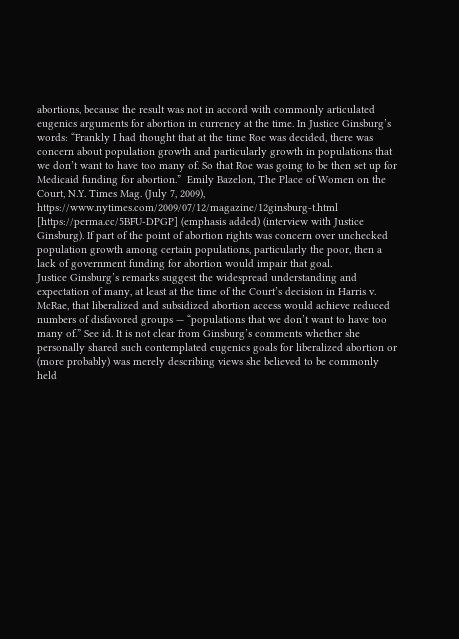abortions, because the result was not in accord with commonly articulated eugenics arguments for abortion in currency at the time. In Justice Ginsburg’s words: “Frankly I had thought that at the time Roe was decided, there was concern about population growth and particularly growth in populations that we don’t want to have too many of. So that Roe was going to be then set up for Medicaid funding for abortion.”  Emily Bazelon, The Place of Women on the Court, N.Y. Times Mag. (July 7, 2009), https://www.nytimes.com/2009/07/12/magazine/12ginsburg-t.html [https://perma.cc/5BFU-DPGP] (emphasis added) (interview with Justice Ginsburg). If part of the point of abortion rights was concern over unchecked population growth among certain populations, particularly the poor, then a lack of government funding for abortion would impair that goal.
Justice Ginsburg’s remarks suggest the widespread understanding and expectation of many, at least at the time of the Court’s decision in Harris v. McRae, that liberalized and subsidized abortion access would achieve reduced numbers of disfavored groups — “populations that we don’t want to have too many of.” See id. It is not clear from Ginsburg’s comments whether she personally shared such contemplated eugenics goals for liberalized abortion or (more probably) was merely describing views she believed to be commonly held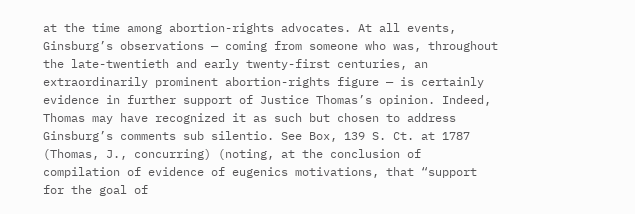at the time among abortion-rights advocates. At all events, Ginsburg’s observations — coming from someone who was, throughout the late-twentieth and early twenty-first centuries, an extraordinarily prominent abortion-rights figure — is certainly evidence in further support of Justice Thomas’s opinion. Indeed, Thomas may have recognized it as such but chosen to address Ginsburg’s comments sub silentio. See Box, 139 S. Ct. at 1787 (Thomas, J., concurring) (noting, at the conclusion of compilation of evidence of eugenics motivations, that “support for the goal of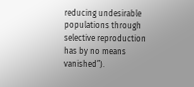reducing undesirable populations through selective reproduction has by no means vanished”).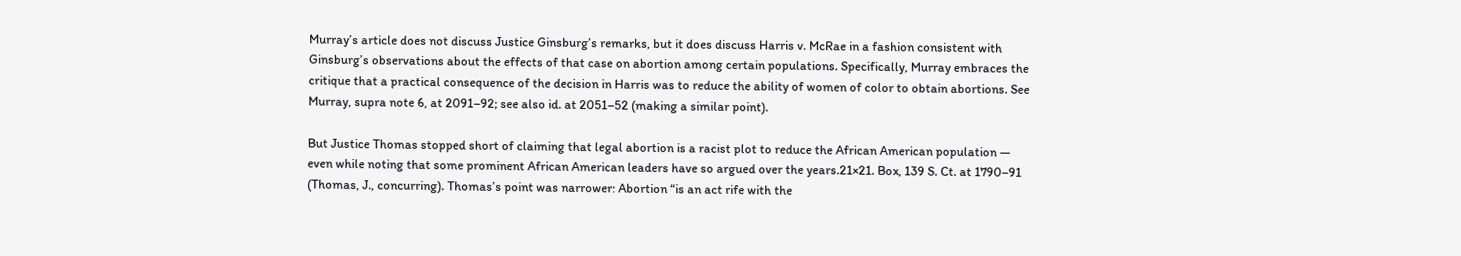Murray’s article does not discuss Justice Ginsburg’s remarks, but it does discuss Harris v. McRae in a fashion consistent with Ginsburg’s observations about the effects of that case on abortion among certain populations. Specifically, Murray embraces the critique that a practical consequence of the decision in Harris was to reduce the ability of women of color to obtain abortions. See Murray, supra note 6, at 2091–92; see also id. at 2051–52 (making a similar point).

But Justice Thomas stopped short of claiming that legal abortion is a racist plot to reduce the African American population — even while noting that some prominent African American leaders have so argued over the years.21×21. Box, 139 S. Ct. at 1790–91 (Thomas, J., concurring). Thomas’s point was narrower: Abortion “is an act rife with the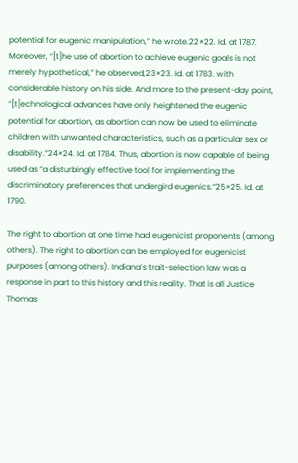potential for eugenic manipulation,” he wrote.22×22. Id. at 1787. Moreover, “[t]he use of abortion to achieve eugenic goals is not merely hypothetical,” he observed,23×23. Id. at 1783. with considerable history on his side. And more to the present-day point, “[t]echnological advances have only heightened the eugenic potential for abortion, as abortion can now be used to eliminate children with unwanted characteristics, such as a particular sex or disability.”24×24. Id. at 1784. Thus, abortion is now capable of being used as “a disturbingly effective tool for implementing the discriminatory preferences that undergird eugenics.”25×25. Id. at 1790.

The right to abortion at one time had eugenicist proponents (among others). The right to abortion can be employed for eugenicist purposes (among others). Indiana’s trait-selection law was a response in part to this history and this reality. That is all Justice Thomas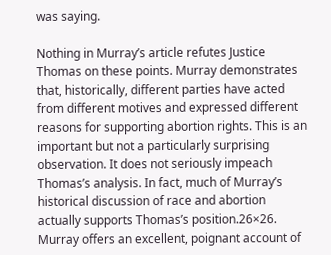was saying.

Nothing in Murray’s article refutes Justice Thomas on these points. Murray demonstrates that, historically, different parties have acted from different motives and expressed different reasons for supporting abortion rights. This is an important but not a particularly surprising observation. It does not seriously impeach Thomas’s analysis. In fact, much of Murray’s historical discussion of race and abortion actually supports Thomas’s position.26×26. Murray offers an excellent, poignant account of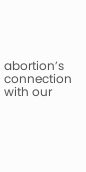abortion’s connection with our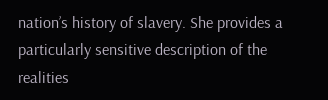nation’s history of slavery. She provides a particularly sensitive description of the realities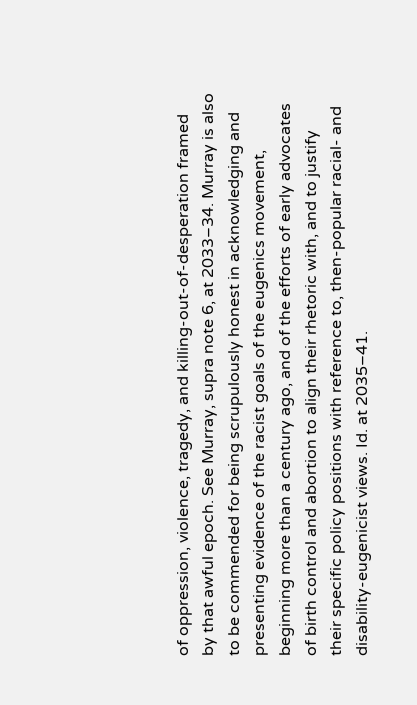of oppression, violence, tragedy, and killing-out-of-desperation framed by that awful epoch. See Murray, supra note 6, at 2033–34. Murray is also to be commended for being scrupulously honest in acknowledging and presenting evidence of the racist goals of the eugenics movement, beginning more than a century ago, and of the efforts of early advocates of birth control and abortion to align their rhetoric with, and to justify their specific policy positions with reference to, then-popular racial- and disability-eugenicist views. Id. at 2035–41.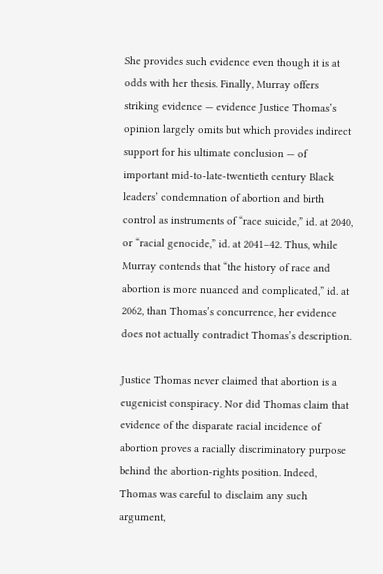She provides such evidence even though it is at odds with her thesis. Finally, Murray offers striking evidence — evidence Justice Thomas’s opinion largely omits but which provides indirect support for his ultimate conclusion — of important mid-to-late-twentieth century Black leaders’ condemnation of abortion and birth control as instruments of “race suicide,” id. at 2040, or “racial genocide,” id. at 2041–42. Thus, while Murray contends that “the history of race and abortion is more nuanced and complicated,” id. at 2062, than Thomas’s concurrence, her evidence does not actually contradict Thomas’s description.

Justice Thomas never claimed that abortion is a eugenicist conspiracy. Nor did Thomas claim that evidence of the disparate racial incidence of abortion proves a racially discriminatory purpose behind the abortion-rights position. Indeed, Thomas was careful to disclaim any such argument,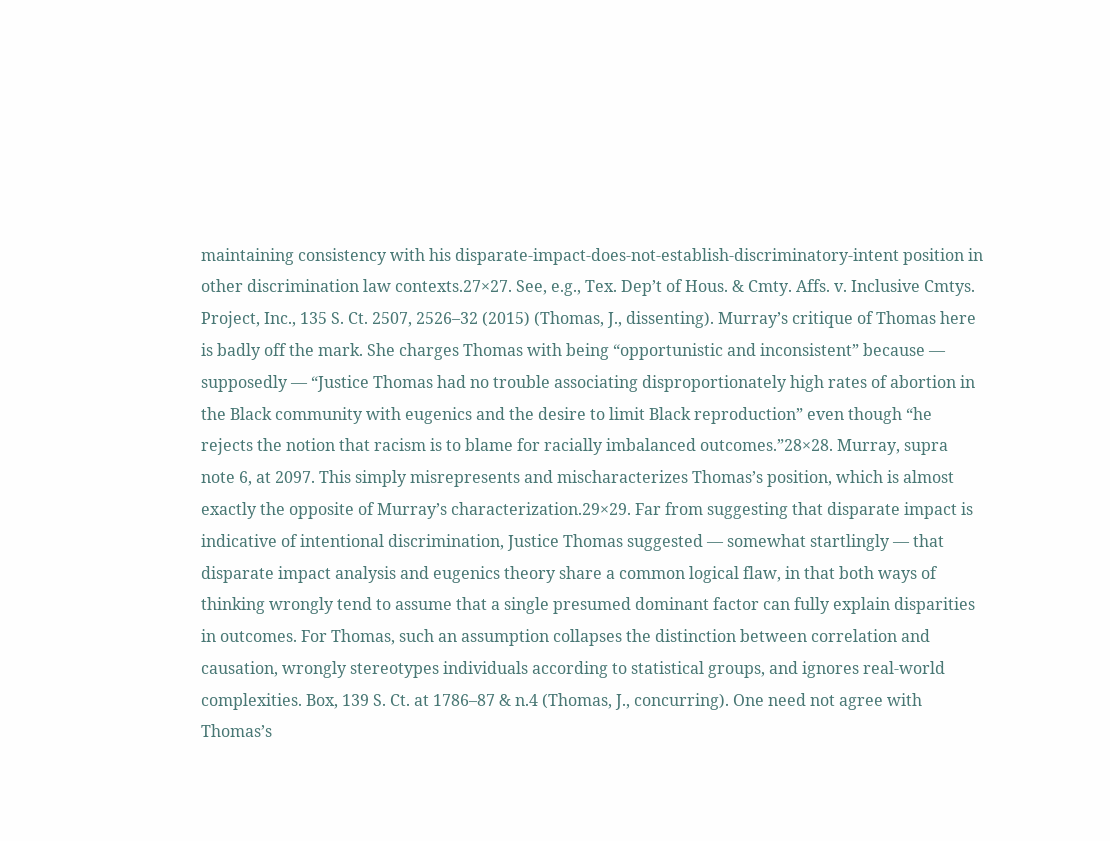maintaining consistency with his disparate-impact-does-not-establish-discriminatory-intent position in other discrimination law contexts.27×27. See, e.g., Tex. Dep’t of Hous. & Cmty. Affs. v. Inclusive Cmtys. Project, Inc., 135 S. Ct. 2507, 2526–32 (2015) (Thomas, J., dissenting). Murray’s critique of Thomas here is badly off the mark. She charges Thomas with being “opportunistic and inconsistent” because — supposedly — “Justice Thomas had no trouble associating disproportionately high rates of abortion in the Black community with eugenics and the desire to limit Black reproduction” even though “he rejects the notion that racism is to blame for racially imbalanced outcomes.”28×28. Murray, supra note 6, at 2097. This simply misrepresents and mischaracterizes Thomas’s position, which is almost exactly the opposite of Murray’s characterization.29×29. Far from suggesting that disparate impact is indicative of intentional discrimination, Justice Thomas suggested — somewhat startlingly — that disparate impact analysis and eugenics theory share a common logical flaw, in that both ways of thinking wrongly tend to assume that a single presumed dominant factor can fully explain disparities in outcomes. For Thomas, such an assumption collapses the distinction between correlation and causation, wrongly stereotypes individuals according to statistical groups, and ignores real-world complexities. Box, 139 S. Ct. at 1786–87 & n.4 (Thomas, J., concurring). One need not agree with Thomas’s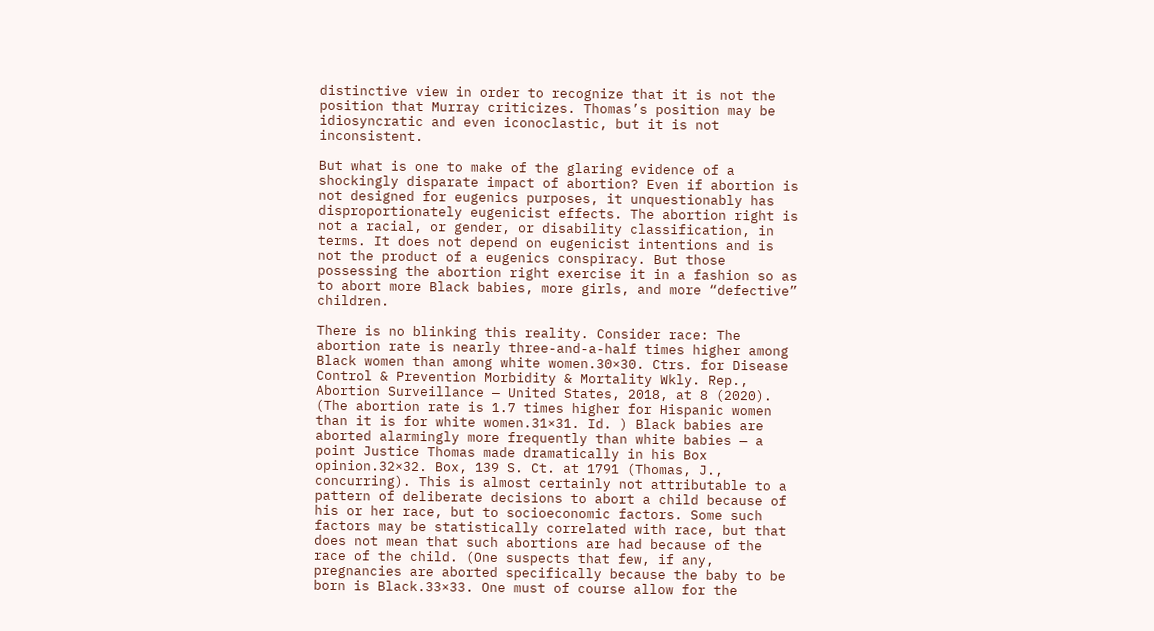distinctive view in order to recognize that it is not the position that Murray criticizes. Thomas’s position may be idiosyncratic and even iconoclastic, but it is not inconsistent.

But what is one to make of the glaring evidence of a shockingly disparate impact of abortion? Even if abortion is not designed for eugenics purposes, it unquestionably has disproportionately eugenicist effects. The abortion right is not a racial, or gender, or disability classification, in terms. It does not depend on eugenicist intentions and is not the product of a eugenics conspiracy. But those possessing the abortion right exercise it in a fashion so as to abort more Black babies, more girls, and more “defective” children.

There is no blinking this reality. Consider race: The abortion rate is nearly three-and-a-half times higher among Black women than among white women.30×30. Ctrs. for Disease Control & Prevention Morbidity & Mortality Wkly. Rep., Abortion Surveillance — United States, 2018, at 8 (2020). (The abortion rate is 1.7 times higher for Hispanic women than it is for white women.31×31. Id. ) Black babies are aborted alarmingly more frequently than white babies — a point Justice Thomas made dramatically in his Box opinion.32×32. Box, 139 S. Ct. at 1791 (Thomas, J., concurring). This is almost certainly not attributable to a pattern of deliberate decisions to abort a child because of his or her race, but to socioeconomic factors. Some such factors may be statistically correlated with race, but that does not mean that such abortions are had because of the race of the child. (One suspects that few, if any, pregnancies are aborted specifically because the baby to be born is Black.33×33. One must of course allow for the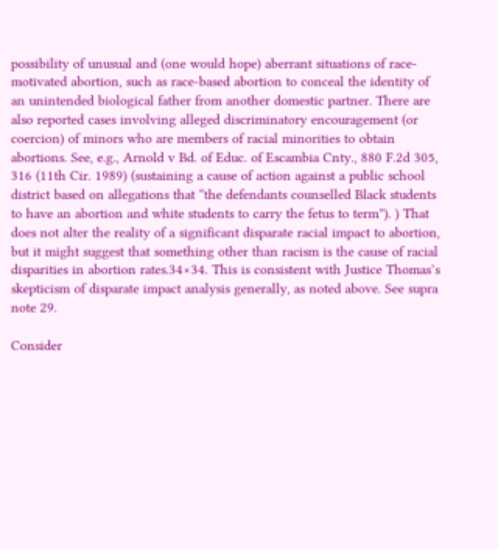possibility of unusual and (one would hope) aberrant situations of race-motivated abortion, such as race-based abortion to conceal the identity of an unintended biological father from another domestic partner. There are also reported cases involving alleged discriminatory encouragement (or coercion) of minors who are members of racial minorities to obtain abortions. See, e.g., Arnold v Bd. of Educ. of Escambia Cnty., 880 F.2d 305, 316 (11th Cir. 1989) (sustaining a cause of action against a public school district based on allegations that “the defendants counselled Black students to have an abortion and white students to carry the fetus to term”). ) That does not alter the reality of a significant disparate racial impact to abortion, but it might suggest that something other than racism is the cause of racial disparities in abortion rates.34×34. This is consistent with Justice Thomas’s skepticism of disparate impact analysis generally, as noted above. See supra note 29.

Consider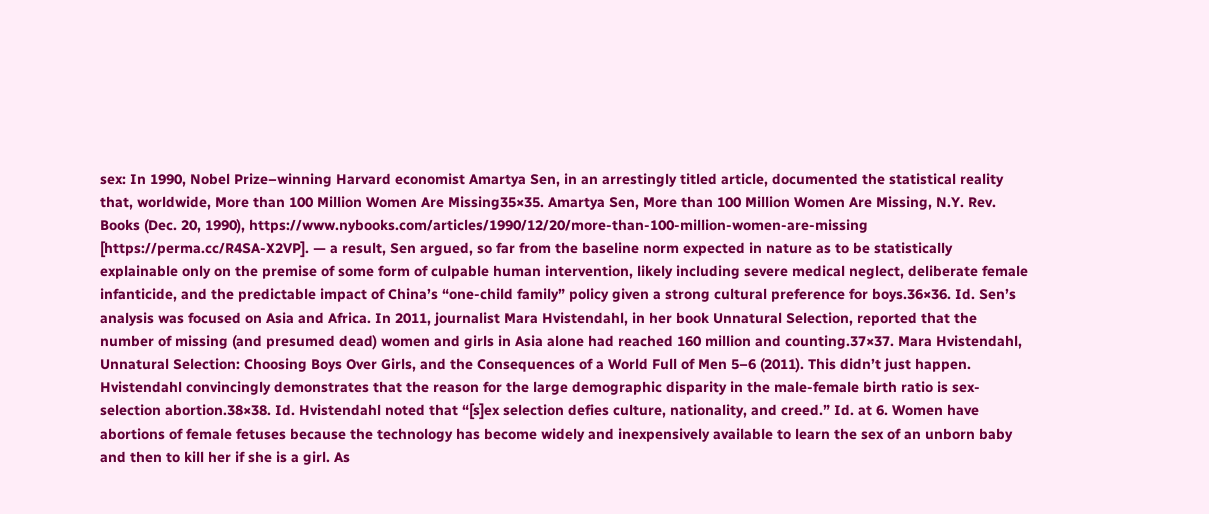sex: In 1990, Nobel Prize–winning Harvard economist Amartya Sen, in an arrestingly titled article, documented the statistical reality that, worldwide, More than 100 Million Women Are Missing35×35. Amartya Sen, More than 100 Million Women Are Missing, N.Y. Rev. Books (Dec. 20, 1990), https://www.nybooks.com/articles/1990/12/20/more-than-100-million-women-are-missing [https://perma.cc/R4SA-X2VP]. — a result, Sen argued, so far from the baseline norm expected in nature as to be statistically explainable only on the premise of some form of culpable human intervention, likely including severe medical neglect, deliberate female infanticide, and the predictable impact of China’s “one-child family” policy given a strong cultural preference for boys.36×36. Id. Sen’s analysis was focused on Asia and Africa. In 2011, journalist Mara Hvistendahl, in her book Unnatural Selection, reported that the number of missing (and presumed dead) women and girls in Asia alone had reached 160 million and counting.37×37. Mara Hvistendahl, Unnatural Selection: Choosing Boys Over Girls, and the Consequences of a World Full of Men 5–6 (2011). This didn’t just happen. Hvistendahl convincingly demonstrates that the reason for the large demographic disparity in the male-female birth ratio is sex-selection abortion.38×38. Id. Hvistendahl noted that “[s]ex selection defies culture, nationality, and creed.” Id. at 6. Women have abortions of female fetuses because the technology has become widely and inexpensively available to learn the sex of an unborn baby and then to kill her if she is a girl. As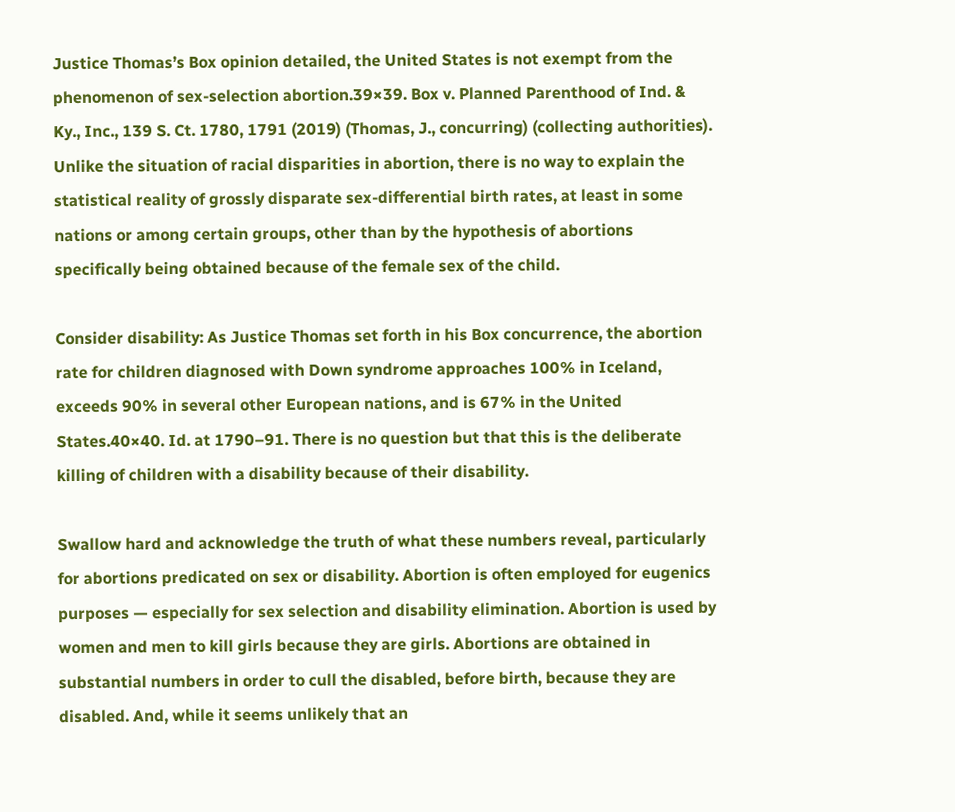Justice Thomas’s Box opinion detailed, the United States is not exempt from the phenomenon of sex-selection abortion.39×39. Box v. Planned Parenthood of Ind. & Ky., Inc., 139 S. Ct. 1780, 1791 (2019) (Thomas, J., concurring) (collecting authorities). Unlike the situation of racial disparities in abortion, there is no way to explain the statistical reality of grossly disparate sex-differential birth rates, at least in some nations or among certain groups, other than by the hypothesis of abortions specifically being obtained because of the female sex of the child.

Consider disability: As Justice Thomas set forth in his Box concurrence, the abortion rate for children diagnosed with Down syndrome approaches 100% in Iceland, exceeds 90% in several other European nations, and is 67% in the United States.40×40. Id. at 1790–91. There is no question but that this is the deliberate killing of children with a disability because of their disability.

Swallow hard and acknowledge the truth of what these numbers reveal, particularly for abortions predicated on sex or disability. Abortion is often employed for eugenics purposes — especially for sex selection and disability elimination. Abortion is used by women and men to kill girls because they are girls. Abortions are obtained in substantial numbers in order to cull the disabled, before birth, because they are disabled. And, while it seems unlikely that an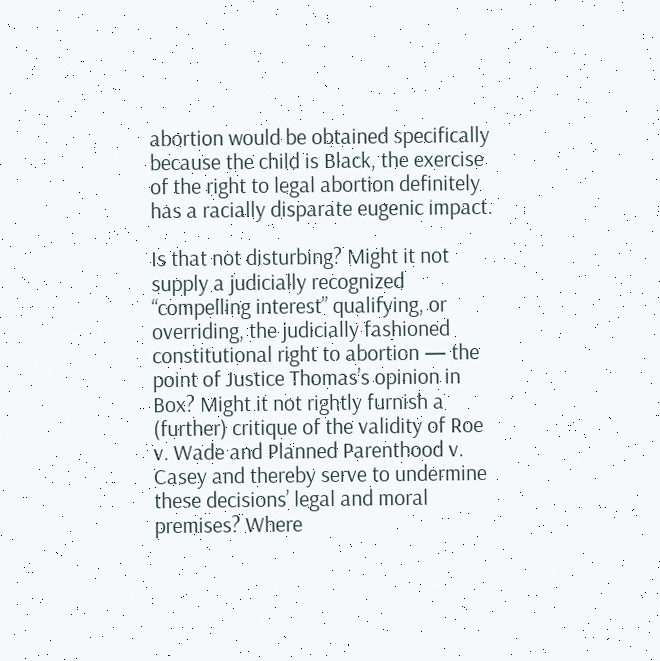abortion would be obtained specifically because the child is Black, the exercise of the right to legal abortion definitely has a racially disparate eugenic impact.

Is that not disturbing? Might it not supply a judicially recognized “compelling interest” qualifying, or overriding, the judicially fashioned constitutional right to abortion — the point of Justice Thomas’s opinion in Box? Might it not rightly furnish a (further) critique of the validity of Roe v. Wade and Planned Parenthood v. Casey and thereby serve to undermine these decisions’ legal and moral premises? Where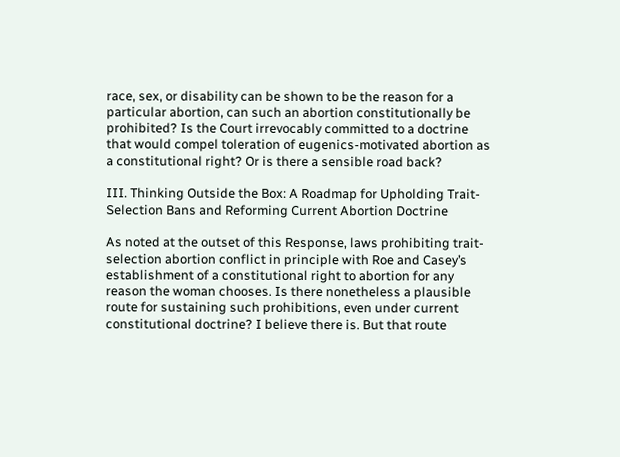race, sex, or disability can be shown to be the reason for a particular abortion, can such an abortion constitutionally be prohibited? Is the Court irrevocably committed to a doctrine that would compel toleration of eugenics-motivated abortion as a constitutional right? Or is there a sensible road back?

III. Thinking Outside the Box: A Roadmap for Upholding Trait-Selection Bans and Reforming Current Abortion Doctrine

As noted at the outset of this Response, laws prohibiting trait-selection abortion conflict in principle with Roe and Casey’s establishment of a constitutional right to abortion for any reason the woman chooses. Is there nonetheless a plausible route for sustaining such prohibitions, even under current constitutional doctrine? I believe there is. But that route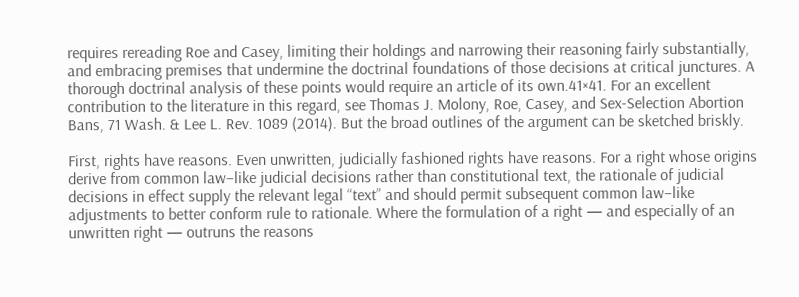requires rereading Roe and Casey, limiting their holdings and narrowing their reasoning fairly substantially, and embracing premises that undermine the doctrinal foundations of those decisions at critical junctures. A thorough doctrinal analysis of these points would require an article of its own.41×41. For an excellent contribution to the literature in this regard, see Thomas J. Molony, Roe, Casey, and Sex-Selection Abortion Bans, 71 Wash. & Lee L. Rev. 1089 (2014). But the broad outlines of the argument can be sketched briskly.

First, rights have reasons. Even unwritten, judicially fashioned rights have reasons. For a right whose origins derive from common law–like judicial decisions rather than constitutional text, the rationale of judicial decisions in effect supply the relevant legal “text” and should permit subsequent common law–like adjustments to better conform rule to rationale. Where the formulation of a right — and especially of an unwritten right — outruns the reasons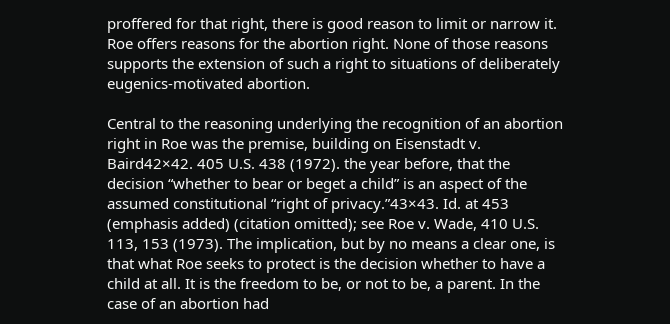proffered for that right, there is good reason to limit or narrow it. Roe offers reasons for the abortion right. None of those reasons supports the extension of such a right to situations of deliberately eugenics-motivated abortion.

Central to the reasoning underlying the recognition of an abortion right in Roe was the premise, building on Eisenstadt v. Baird42×42. 405 U.S. 438 (1972). the year before, that the decision “whether to bear or beget a child” is an aspect of the assumed constitutional “right of privacy.”43×43. Id. at 453 (emphasis added) (citation omitted); see Roe v. Wade, 410 U.S. 113, 153 (1973). The implication, but by no means a clear one, is that what Roe seeks to protect is the decision whether to have a child at all. It is the freedom to be, or not to be, a parent. In the case of an abortion had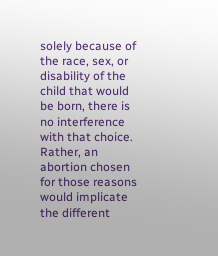solely because of the race, sex, or disability of the child that would be born, there is no interference with that choice. Rather, an abortion chosen for those reasons would implicate the different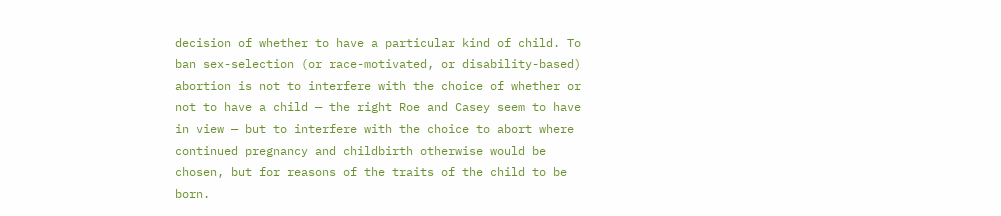decision of whether to have a particular kind of child. To ban sex-selection (or race-motivated, or disability-based) abortion is not to interfere with the choice of whether or not to have a child — the right Roe and Casey seem to have in view — but to interfere with the choice to abort where continued pregnancy and childbirth otherwise would be chosen, but for reasons of the traits of the child to be born.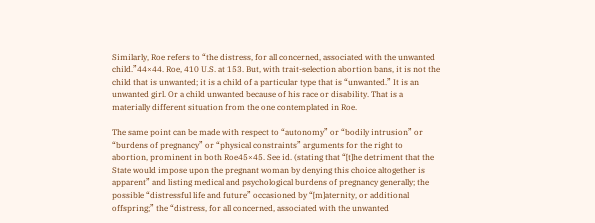Similarly, Roe refers to “the distress, for all concerned, associated with the unwanted child.”44×44. Roe, 410 U.S. at 153. But, with trait-selection abortion bans, it is not the child that is unwanted; it is a child of a particular type that is “unwanted.” It is an unwanted girl. Or a child unwanted because of his race or disability. That is a materially different situation from the one contemplated in Roe.

The same point can be made with respect to “autonomy” or “bodily intrusion” or “burdens of pregnancy” or “physical constraints” arguments for the right to abortion, prominent in both Roe45×45. See id. (stating that “[t]he detriment that the State would impose upon the pregnant woman by denying this choice altogether is apparent” and listing medical and psychological burdens of pregnancy generally; the possible “distressful life and future” occasioned by “[m]aternity, or additional offspring;” the “distress, for all concerned, associated with the unwanted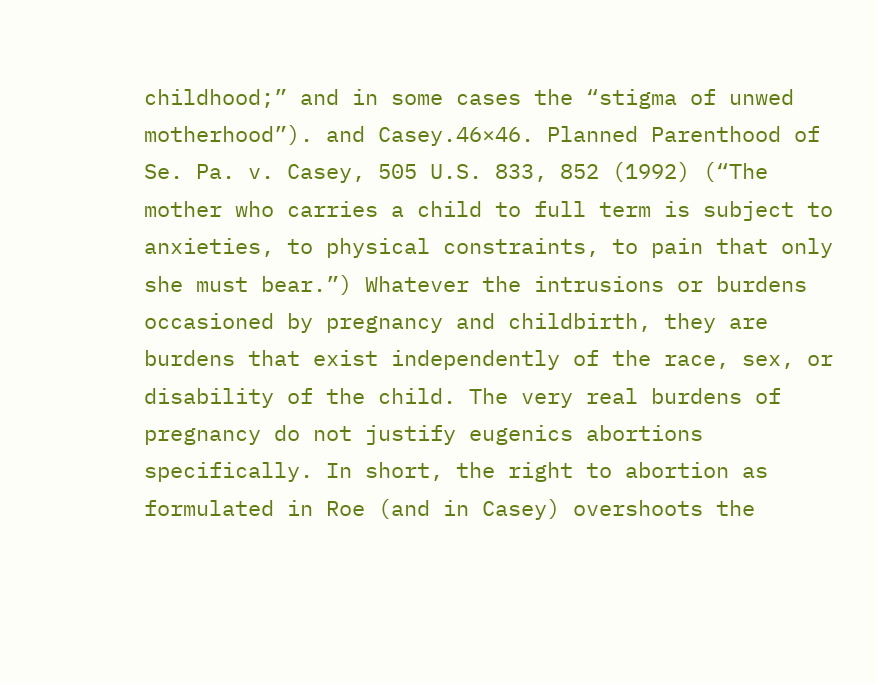childhood;” and in some cases the “stigma of unwed motherhood”). and Casey.46×46. Planned Parenthood of Se. Pa. v. Casey, 505 U.S. 833, 852 (1992) (“The mother who carries a child to full term is subject to anxieties, to physical constraints, to pain that only she must bear.”) Whatever the intrusions or burdens occasioned by pregnancy and childbirth, they are burdens that exist independently of the race, sex, or disability of the child. The very real burdens of pregnancy do not justify eugenics abortions specifically. In short, the right to abortion as formulated in Roe (and in Casey) overshoots the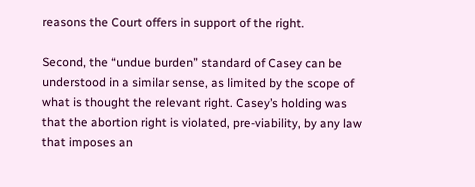reasons the Court offers in support of the right.

Second, the “undue burden” standard of Casey can be understood in a similar sense, as limited by the scope of what is thought the relevant right. Casey’s holding was that the abortion right is violated, pre-viability, by any law that imposes an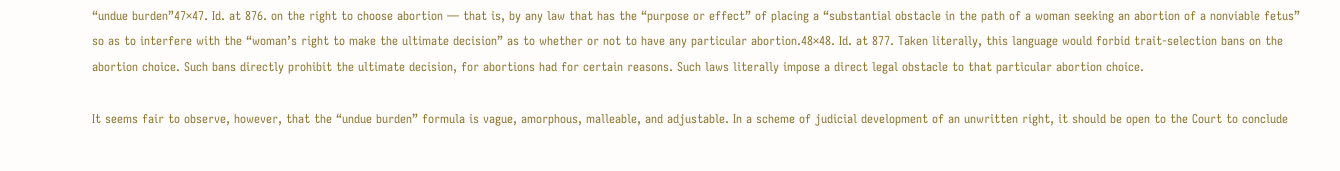“undue burden”47×47. Id. at 876. on the right to choose abortion — that is, by any law that has the “purpose or effect” of placing a “substantial obstacle in the path of a woman seeking an abortion of a nonviable fetus” so as to interfere with the “woman’s right to make the ultimate decision” as to whether or not to have any particular abortion.48×48. Id. at 877. Taken literally, this language would forbid trait-selection bans on the abortion choice. Such bans directly prohibit the ultimate decision, for abortions had for certain reasons. Such laws literally impose a direct legal obstacle to that particular abortion choice.

It seems fair to observe, however, that the “undue burden” formula is vague, amorphous, malleable, and adjustable. In a scheme of judicial development of an unwritten right, it should be open to the Court to conclude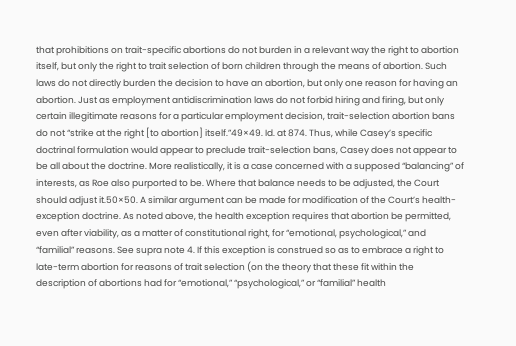that prohibitions on trait-specific abortions do not burden in a relevant way the right to abortion itself, but only the right to trait selection of born children through the means of abortion. Such laws do not directly burden the decision to have an abortion, but only one reason for having an abortion. Just as employment antidiscrimination laws do not forbid hiring and firing, but only certain illegitimate reasons for a particular employment decision, trait-selection abortion bans do not “strike at the right [to abortion] itself.”49×49. Id. at 874. Thus, while Casey’s specific doctrinal formulation would appear to preclude trait-selection bans, Casey does not appear to be all about the doctrine. More realistically, it is a case concerned with a supposed “balancing” of interests, as Roe also purported to be. Where that balance needs to be adjusted, the Court should adjust it.50×50. A similar argument can be made for modification of the Court’s health-exception doctrine. As noted above, the health exception requires that abortion be permitted, even after viability, as a matter of constitutional right, for “emotional, psychological,” and “familial” reasons. See supra note 4. If this exception is construed so as to embrace a right to late-term abortion for reasons of trait selection (on the theory that these fit within the description of abortions had for “emotional,” “psychological,” or “familial” health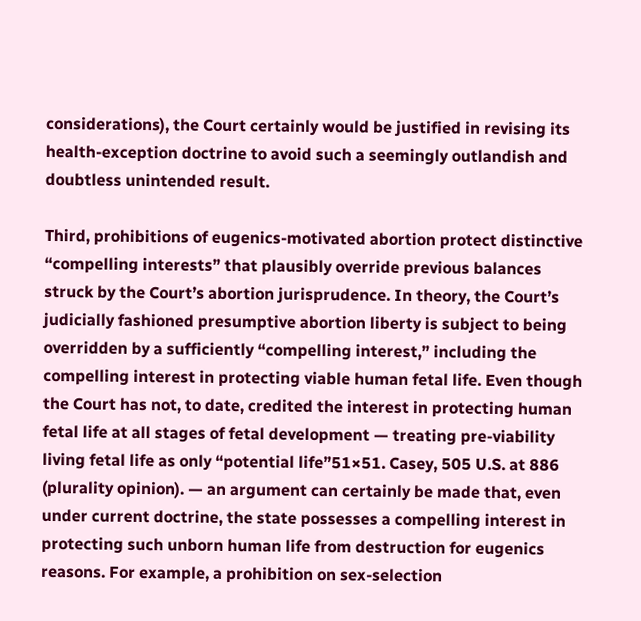considerations), the Court certainly would be justified in revising its health-exception doctrine to avoid such a seemingly outlandish and doubtless unintended result.

Third, prohibitions of eugenics-motivated abortion protect distinctive “compelling interests” that plausibly override previous balances struck by the Court’s abortion jurisprudence. In theory, the Court’s judicially fashioned presumptive abortion liberty is subject to being overridden by a sufficiently “compelling interest,” including the compelling interest in protecting viable human fetal life. Even though the Court has not, to date, credited the interest in protecting human fetal life at all stages of fetal development — treating pre-viability living fetal life as only “potential life”51×51. Casey, 505 U.S. at 886 (plurality opinion). — an argument can certainly be made that, even under current doctrine, the state possesses a compelling interest in protecting such unborn human life from destruction for eugenics reasons. For example, a prohibition on sex-selection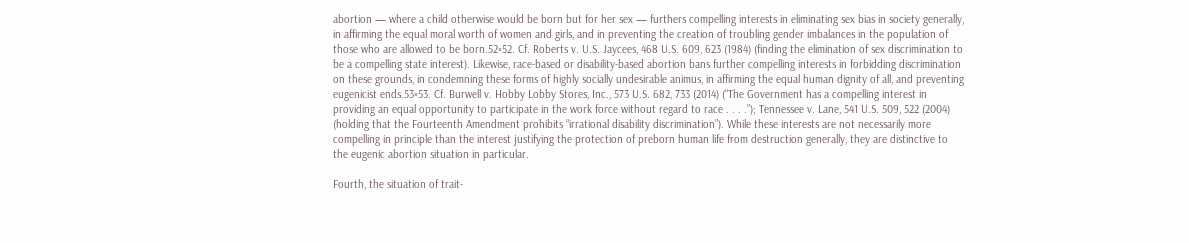abortion — where a child otherwise would be born but for her sex — furthers compelling interests in eliminating sex bias in society generally, in affirming the equal moral worth of women and girls, and in preventing the creation of troubling gender imbalances in the population of those who are allowed to be born.52×52. Cf. Roberts v. U.S. Jaycees, 468 U.S. 609, 623 (1984) (finding the elimination of sex discrimination to be a compelling state interest). Likewise, race-based or disability-based abortion bans further compelling interests in forbidding discrimination on these grounds, in condemning these forms of highly socially undesirable animus, in affirming the equal human dignity of all, and preventing eugenicist ends.53×53. Cf. Burwell v. Hobby Lobby Stores, Inc., 573 U.S. 682, 733 (2014) (“The Government has a compelling interest in providing an equal opportunity to participate in the work force without regard to race . . . .”); Tennessee v. Lane, 541 U.S. 509, 522 (2004) (holding that the Fourteenth Amendment prohibits “irrational disability discrimination”). While these interests are not necessarily more compelling in principle than the interest justifying the protection of preborn human life from destruction generally, they are distinctive to the eugenic abortion situation in particular.

Fourth, the situation of trait-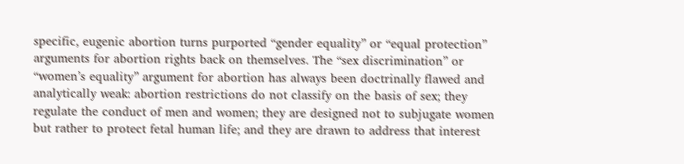specific, eugenic abortion turns purported “gender equality” or “equal protection” arguments for abortion rights back on themselves. The “sex discrimination” or “women’s equality” argument for abortion has always been doctrinally flawed and analytically weak: abortion restrictions do not classify on the basis of sex; they regulate the conduct of men and women; they are designed not to subjugate women but rather to protect fetal human life; and they are drawn to address that interest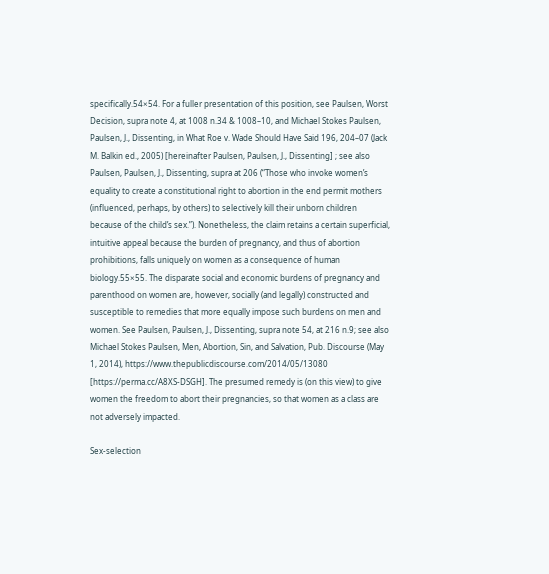specifically.54×54. For a fuller presentation of this position, see Paulsen, Worst Decision, supra note 4, at 1008 n.34 & 1008–10, and Michael Stokes Paulsen, Paulsen, J., Dissenting, in What Roe v. Wade Should Have Said 196, 204–07 (Jack M. Balkin ed., 2005) [hereinafter Paulsen, Paulsen, J., Dissenting] ; see also Paulsen, Paulsen, J., Dissenting, supra at 206 (“Those who invoke women’s equality to create a constitutional right to abortion in the end permit mothers (influenced, perhaps, by others) to selectively kill their unborn children because of the child’s sex.”). Nonetheless, the claim retains a certain superficial, intuitive appeal because the burden of pregnancy, and thus of abortion prohibitions, falls uniquely on women as a consequence of human biology.55×55. The disparate social and economic burdens of pregnancy and parenthood on women are, however, socially (and legally) constructed and susceptible to remedies that more equally impose such burdens on men and women. See Paulsen, Paulsen, J., Dissenting, supra note 54, at 216 n.9; see also Michael Stokes Paulsen, Men, Abortion, Sin, and Salvation, Pub. Discourse (May 1, 2014), https://www.thepublicdiscourse.com/2014/05/13080 [https://perma.cc/A8XS-DSGH]. The presumed remedy is (on this view) to give women the freedom to abort their pregnancies, so that women as a class are not adversely impacted.

Sex-selection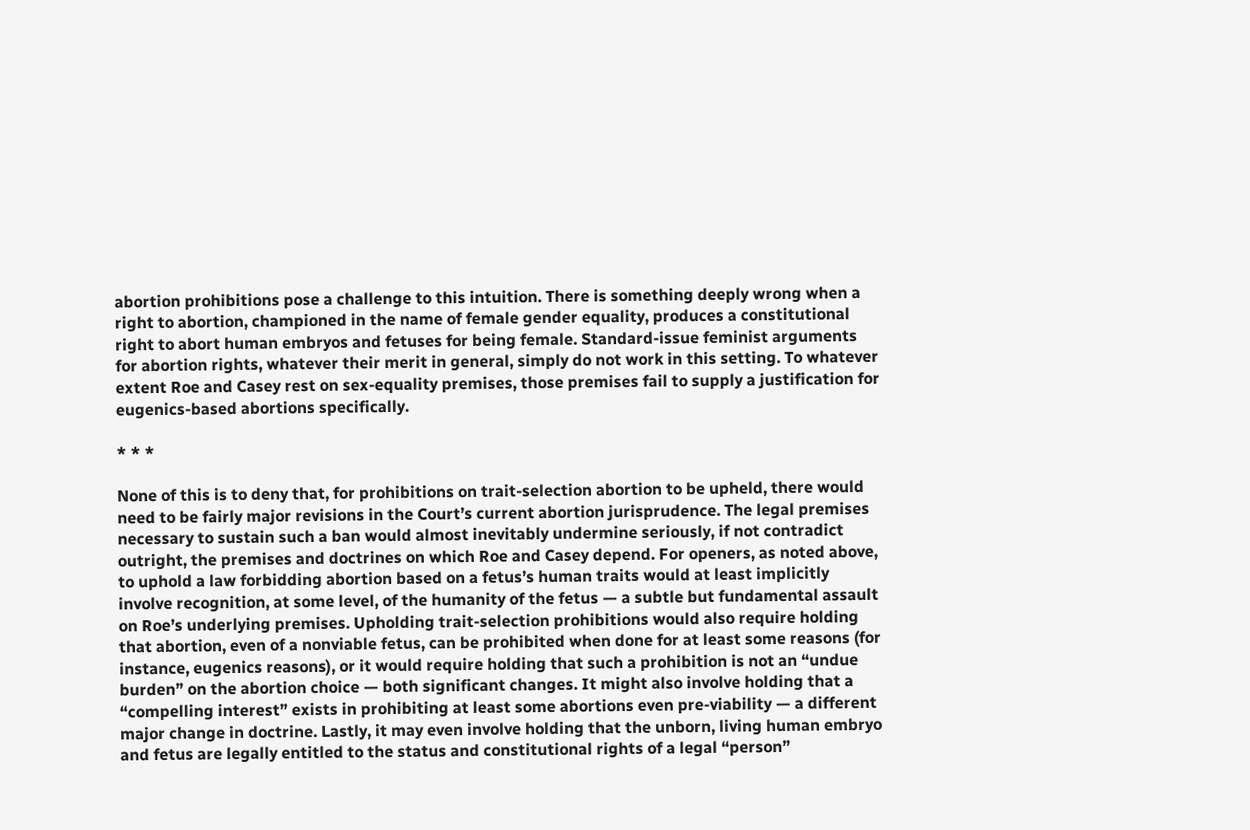abortion prohibitions pose a challenge to this intuition. There is something deeply wrong when a right to abortion, championed in the name of female gender equality, produces a constitutional right to abort human embryos and fetuses for being female. Standard-issue feminist arguments for abortion rights, whatever their merit in general, simply do not work in this setting. To whatever extent Roe and Casey rest on sex-equality premises, those premises fail to supply a justification for eugenics-based abortions specifically.

* * *

None of this is to deny that, for prohibitions on trait-selection abortion to be upheld, there would need to be fairly major revisions in the Court’s current abortion jurisprudence. The legal premises necessary to sustain such a ban would almost inevitably undermine seriously, if not contradict outright, the premises and doctrines on which Roe and Casey depend. For openers, as noted above, to uphold a law forbidding abortion based on a fetus’s human traits would at least implicitly involve recognition, at some level, of the humanity of the fetus — a subtle but fundamental assault on Roe’s underlying premises. Upholding trait-selection prohibitions would also require holding that abortion, even of a nonviable fetus, can be prohibited when done for at least some reasons (for instance, eugenics reasons), or it would require holding that such a prohibition is not an “undue burden” on the abortion choice — both significant changes. It might also involve holding that a “compelling interest” exists in prohibiting at least some abortions even pre-viability — a different major change in doctrine. Lastly, it may even involve holding that the unborn, living human embryo and fetus are legally entitled to the status and constitutional rights of a legal “person”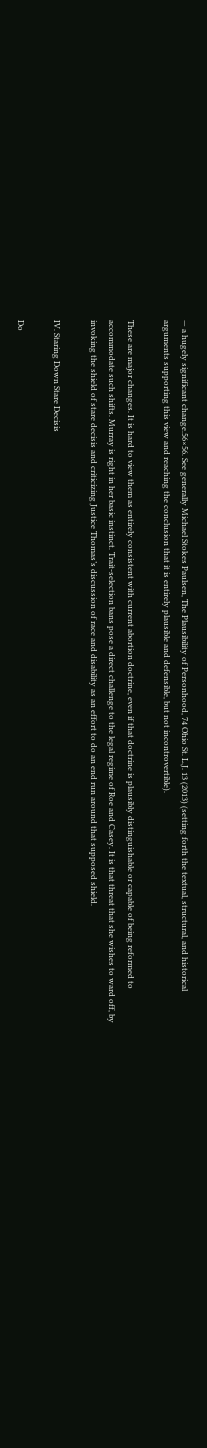— a hugely significant change.56×56. See generally Michael Stokes Paulsen, The Plausibility of Personhood, 74 Ohio St. L.J. 13 (2013) (setting forth the textual, structural, and historical arguments supporting this view and reaching the conclusion that it is entirely plausible and defensible, but not incontrovertible).

These are major changes. It is hard to view them as entirely consistent with current abortion doctrine, even if that doctrine is plausibly distinguishable or capable of being reformed to accommodate such shifts. Murray is right in her basic instinct. Trait-selection bans pose a direct challenge to the legal regime of Roe and Casey. It is that threat that she wishes to ward off, by invoking the shield of stare decisis and criticizing Justice Thomas’s discussion of race and disability as an effort to do an end run around that supposed shield.

IV. Staring Down Stare Decisis

Do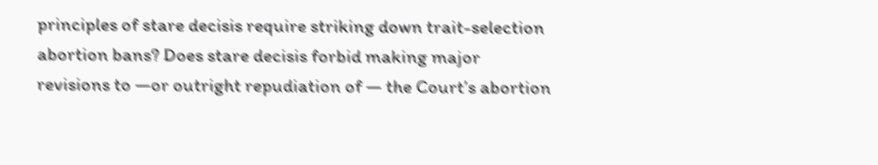principles of stare decisis require striking down trait-selection abortion bans? Does stare decisis forbid making major revisions to —or outright repudiation of — the Court’s abortion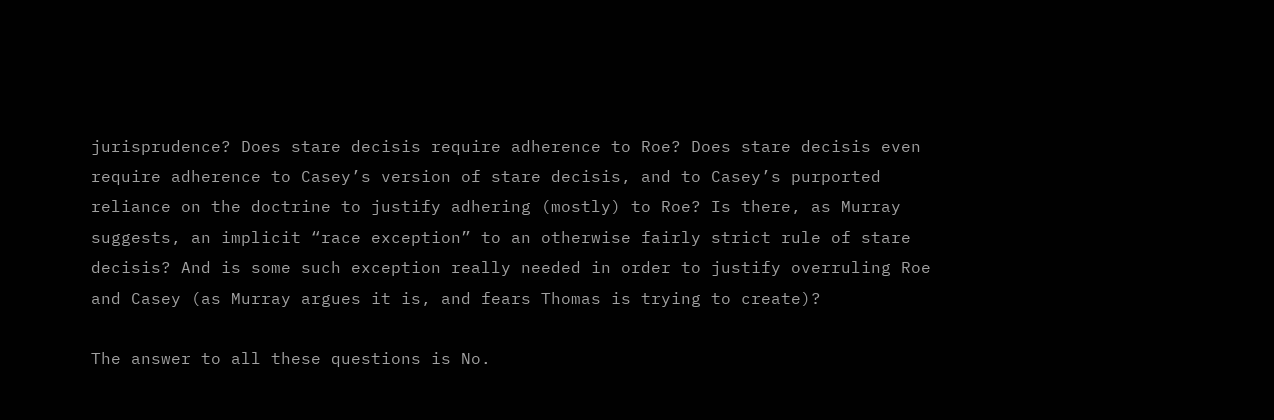jurisprudence? Does stare decisis require adherence to Roe? Does stare decisis even require adherence to Casey’s version of stare decisis, and to Casey’s purported reliance on the doctrine to justify adhering (mostly) to Roe? Is there, as Murray suggests, an implicit “race exception” to an otherwise fairly strict rule of stare decisis? And is some such exception really needed in order to justify overruling Roe and Casey (as Murray argues it is, and fears Thomas is trying to create)?

The answer to all these questions is No.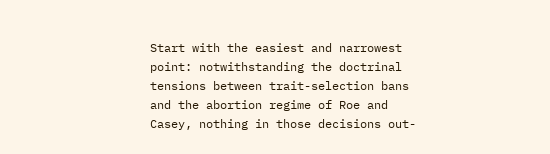Start with the easiest and narrowest point: notwithstanding the doctrinal tensions between trait-selection bans and the abortion regime of Roe and Casey, nothing in those decisions out-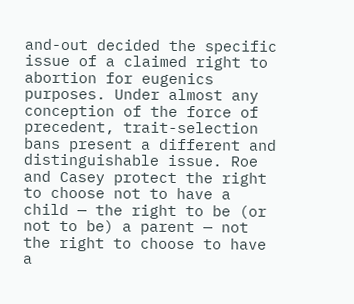and-out decided the specific issue of a claimed right to abortion for eugenics purposes. Under almost any conception of the force of precedent, trait-selection bans present a different and distinguishable issue. Roe and Casey protect the right to choose not to have a child — the right to be (or not to be) a parent — not the right to choose to have a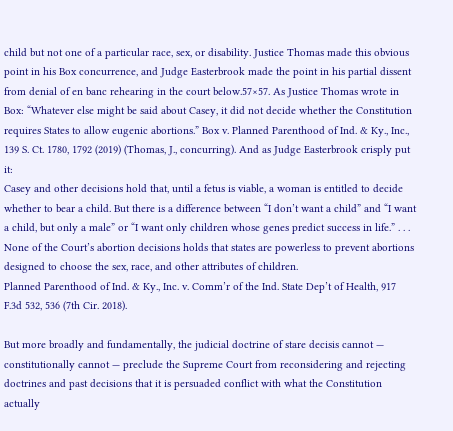child but not one of a particular race, sex, or disability. Justice Thomas made this obvious point in his Box concurrence, and Judge Easterbrook made the point in his partial dissent from denial of en banc rehearing in the court below.57×57. As Justice Thomas wrote in Box: “Whatever else might be said about Casey, it did not decide whether the Constitution requires States to allow eugenic abortions.” Box v. Planned Parenthood of Ind. & Ky., Inc., 139 S. Ct. 1780, 1792 (2019) (Thomas, J., concurring). And as Judge Easterbrook crisply put it:
Casey and other decisions hold that, until a fetus is viable, a woman is entitled to decide whether to bear a child. But there is a difference between “I don’t want a child” and “I want a child, but only a male” or “I want only children whose genes predict success in life.” . . . None of the Court’s abortion decisions holds that states are powerless to prevent abortions designed to choose the sex, race, and other attributes of children.
Planned Parenthood of Ind. & Ky., Inc. v. Comm’r of the Ind. State Dep’t of Health, 917 F.3d 532, 536 (7th Cir. 2018).

But more broadly and fundamentally, the judicial doctrine of stare decisis cannot — constitutionally cannot — preclude the Supreme Court from reconsidering and rejecting doctrines and past decisions that it is persuaded conflict with what the Constitution actually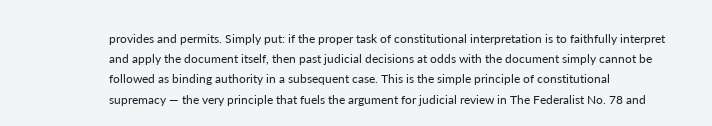provides and permits. Simply put: if the proper task of constitutional interpretation is to faithfully interpret and apply the document itself, then past judicial decisions at odds with the document simply cannot be followed as binding authority in a subsequent case. This is the simple principle of constitutional supremacy — the very principle that fuels the argument for judicial review in The Federalist No. 78 and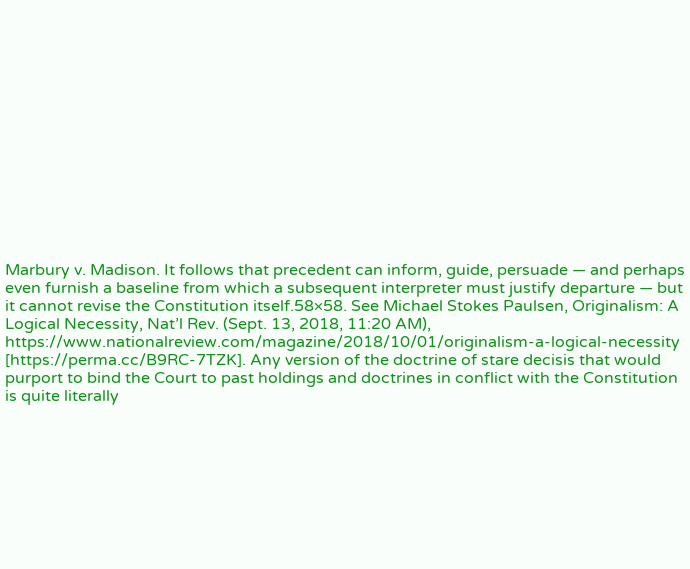Marbury v. Madison. It follows that precedent can inform, guide, persuade — and perhaps even furnish a baseline from which a subsequent interpreter must justify departure — but it cannot revise the Constitution itself.58×58. See Michael Stokes Paulsen, Originalism: A Logical Necessity, Nat’l Rev. (Sept. 13, 2018, 11:20 AM), https://www.nationalreview.com/magazine/2018/10/01/originalism-a-logical-necessity [https://perma.cc/B9RC-7TZK]. Any version of the doctrine of stare decisis that would purport to bind the Court to past holdings and doctrines in conflict with the Constitution is quite literally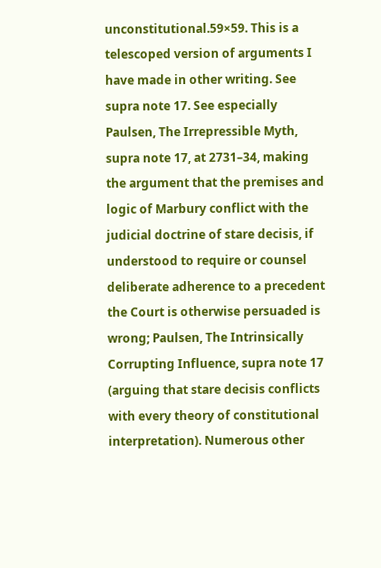unconstitutional.59×59. This is a telescoped version of arguments I have made in other writing. See supra note 17. See especially Paulsen, The Irrepressible Myth, supra note 17, at 2731–34, making the argument that the premises and logic of Marbury conflict with the judicial doctrine of stare decisis, if understood to require or counsel deliberate adherence to a precedent the Court is otherwise persuaded is wrong; Paulsen, The Intrinsically Corrupting Influence, supra note 17 (arguing that stare decisis conflicts with every theory of constitutional interpretation). Numerous other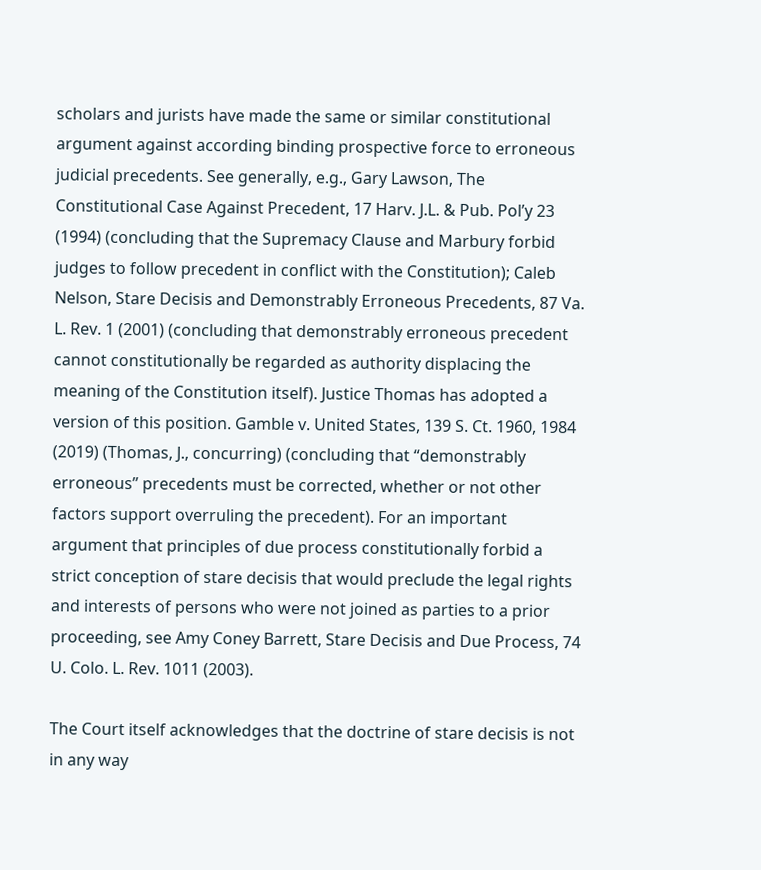scholars and jurists have made the same or similar constitutional argument against according binding prospective force to erroneous judicial precedents. See generally, e.g., Gary Lawson, The Constitutional Case Against Precedent, 17 Harv. J.L. & Pub. Pol’y 23 (1994) (concluding that the Supremacy Clause and Marbury forbid judges to follow precedent in conflict with the Constitution); Caleb Nelson, Stare Decisis and Demonstrably Erroneous Precedents, 87 Va. L. Rev. 1 (2001) (concluding that demonstrably erroneous precedent cannot constitutionally be regarded as authority displacing the meaning of the Constitution itself). Justice Thomas has adopted a version of this position. Gamble v. United States, 139 S. Ct. 1960, 1984 (2019) (Thomas, J., concurring) (concluding that “demonstrably erroneous” precedents must be corrected, whether or not other factors support overruling the precedent). For an important argument that principles of due process constitutionally forbid a strict conception of stare decisis that would preclude the legal rights and interests of persons who were not joined as parties to a prior proceeding, see Amy Coney Barrett, Stare Decisis and Due Process, 74 U. Colo. L. Rev. 1011 (2003).

The Court itself acknowledges that the doctrine of stare decisis is not in any way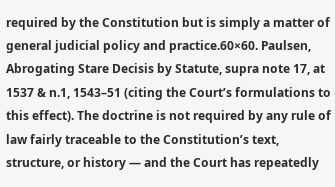required by the Constitution but is simply a matter of general judicial policy and practice.60×60. Paulsen, Abrogating Stare Decisis by Statute, supra note 17, at 1537 & n.1, 1543–51 (citing the Court’s formulations to this effect). The doctrine is not required by any rule of law fairly traceable to the Constitution’s text, structure, or history — and the Court has repeatedly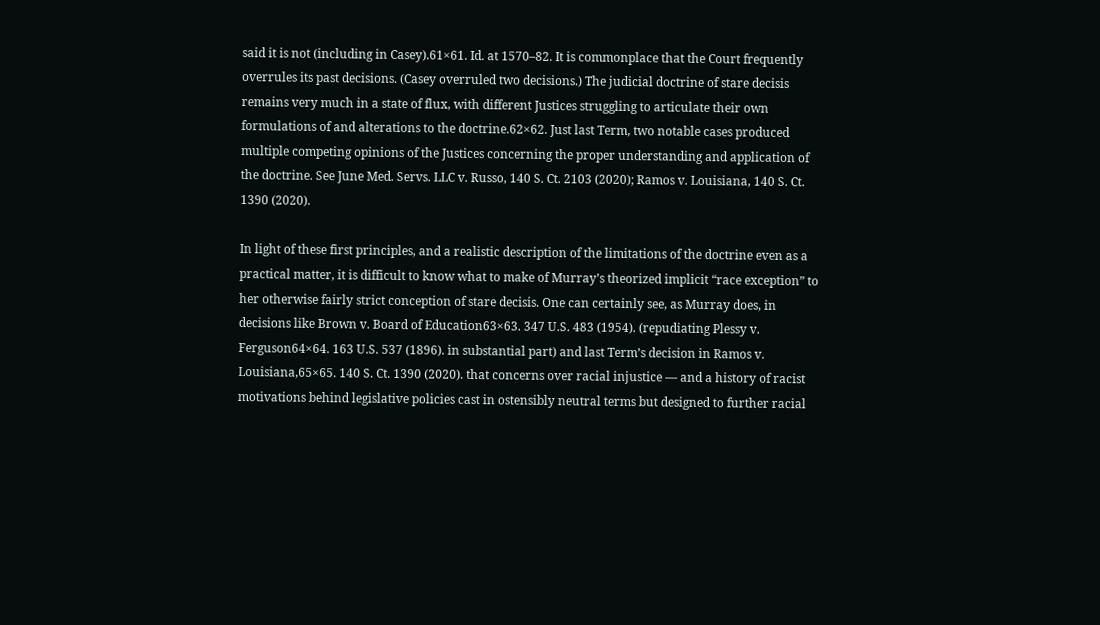said it is not (including in Casey).61×61. Id. at 1570–82. It is commonplace that the Court frequently overrules its past decisions. (Casey overruled two decisions.) The judicial doctrine of stare decisis remains very much in a state of flux, with different Justices struggling to articulate their own formulations of and alterations to the doctrine.62×62. Just last Term, two notable cases produced multiple competing opinions of the Justices concerning the proper understanding and application of the doctrine. See June Med. Servs. LLC v. Russo, 140 S. Ct. 2103 (2020); Ramos v. Louisiana, 140 S. Ct. 1390 (2020).

In light of these first principles, and a realistic description of the limitations of the doctrine even as a practical matter, it is difficult to know what to make of Murray’s theorized implicit “race exception” to her otherwise fairly strict conception of stare decisis. One can certainly see, as Murray does, in decisions like Brown v. Board of Education63×63. 347 U.S. 483 (1954). (repudiating Plessy v. Ferguson64×64. 163 U.S. 537 (1896). in substantial part) and last Term’s decision in Ramos v. Louisiana,65×65. 140 S. Ct. 1390 (2020). that concerns over racial injustice — and a history of racist motivations behind legislative policies cast in ostensibly neutral terms but designed to further racial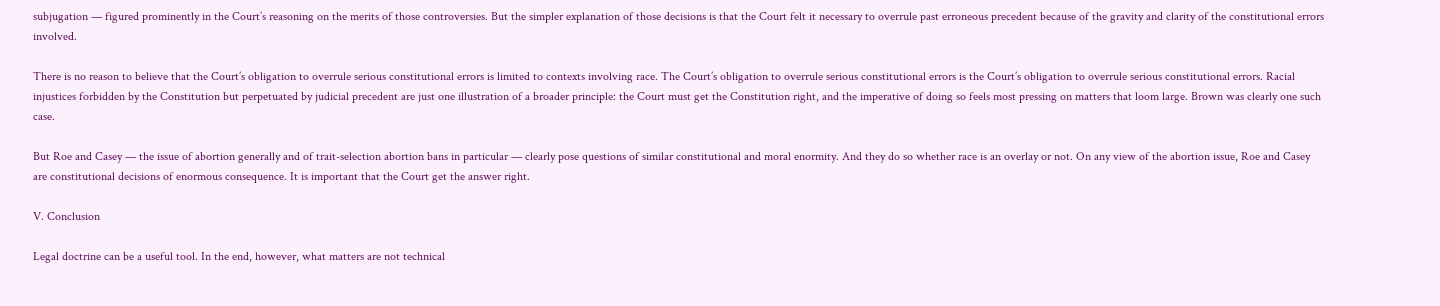subjugation — figured prominently in the Court’s reasoning on the merits of those controversies. But the simpler explanation of those decisions is that the Court felt it necessary to overrule past erroneous precedent because of the gravity and clarity of the constitutional errors involved.

There is no reason to believe that the Court’s obligation to overrule serious constitutional errors is limited to contexts involving race. The Court’s obligation to overrule serious constitutional errors is the Court’s obligation to overrule serious constitutional errors. Racial injustices forbidden by the Constitution but perpetuated by judicial precedent are just one illustration of a broader principle: the Court must get the Constitution right, and the imperative of doing so feels most pressing on matters that loom large. Brown was clearly one such case.

But Roe and Casey — the issue of abortion generally and of trait-selection abortion bans in particular — clearly pose questions of similar constitutional and moral enormity. And they do so whether race is an overlay or not. On any view of the abortion issue, Roe and Casey are constitutional decisions of enormous consequence. It is important that the Court get the answer right.

V. Conclusion

Legal doctrine can be a useful tool. In the end, however, what matters are not technical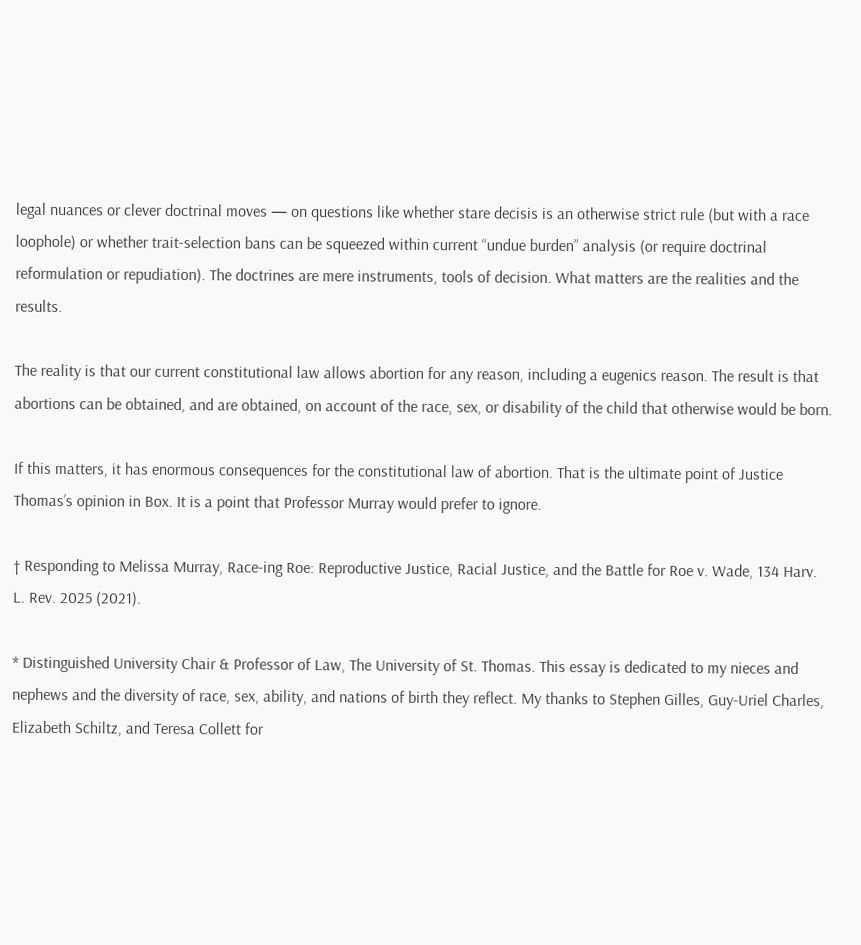legal nuances or clever doctrinal moves — on questions like whether stare decisis is an otherwise strict rule (but with a race loophole) or whether trait-selection bans can be squeezed within current “undue burden” analysis (or require doctrinal reformulation or repudiation). The doctrines are mere instruments, tools of decision. What matters are the realities and the results.

The reality is that our current constitutional law allows abortion for any reason, including a eugenics reason. The result is that abortions can be obtained, and are obtained, on account of the race, sex, or disability of the child that otherwise would be born.

If this matters, it has enormous consequences for the constitutional law of abortion. That is the ultimate point of Justice Thomas’s opinion in Box. It is a point that Professor Murray would prefer to ignore.

† Responding to Melissa Murray, Race-ing Roe: Reproductive Justice, Racial Justice, and the Battle for Roe v. Wade, 134 Harv. L. Rev. 2025 (2021).

* Distinguished University Chair & Professor of Law, The University of St. Thomas. This essay is dedicated to my nieces and nephews and the diversity of race, sex, ability, and nations of birth they reflect. My thanks to Stephen Gilles, Guy-Uriel Charles, Elizabeth Schiltz, and Teresa Collett for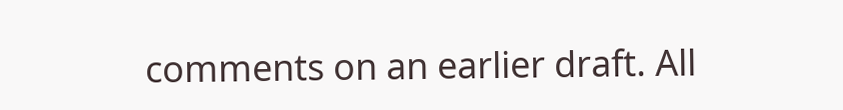comments on an earlier draft. All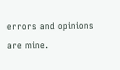errors and opinions are mine.